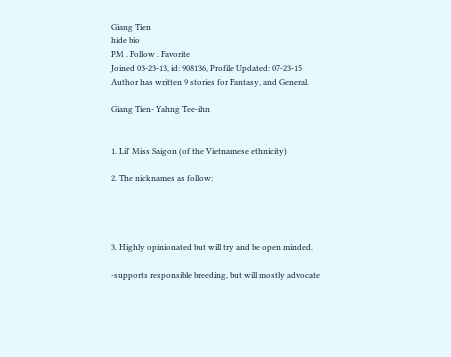Giang Tien
hide bio
PM . Follow . Favorite
Joined 03-23-13, id: 908136, Profile Updated: 07-23-15
Author has written 9 stories for Fantasy, and General.

Giang Tien- Yahng Tee-ihn


1. Lil' Miss Saigon (of the Vietnamese ethnicity)

2. The nicknames as follow:




3. Highly opinionated but will try and be open minded.

-supports responsible breeding, but will mostly advocate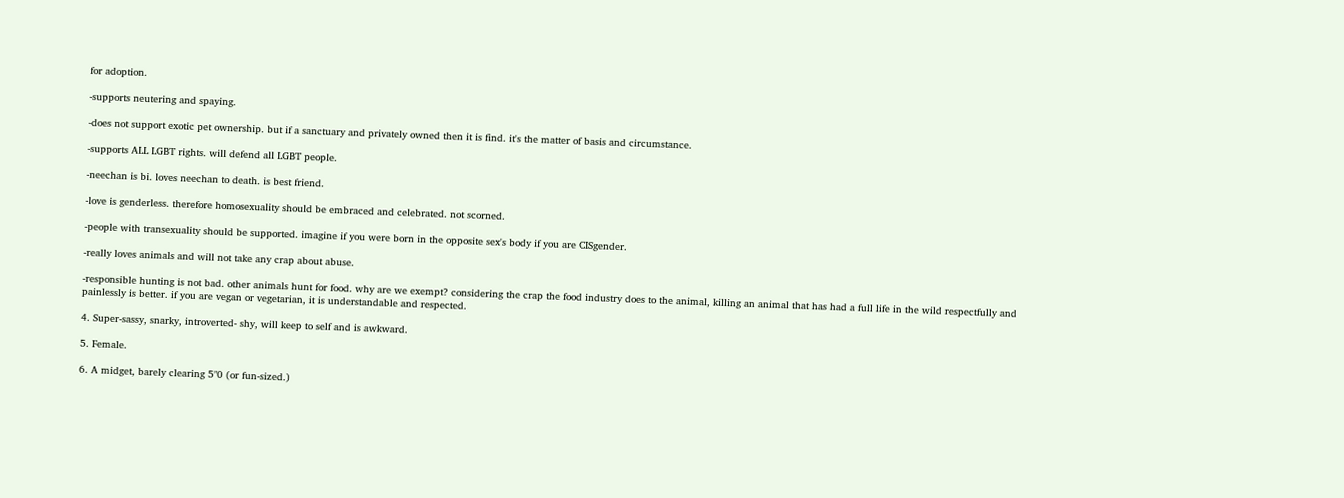for adoption.

-supports neutering and spaying.

-does not support exotic pet ownership. but if a sanctuary and privately owned then it is find. it's the matter of basis and circumstance.

-supports ALL LGBT rights. will defend all LGBT people.

-neechan is bi. loves neechan to death. is best friend.

-love is genderless. therefore homosexuality should be embraced and celebrated. not scorned.

-people with transexuality should be supported. imagine if you were born in the opposite sex's body if you are CISgender.

-really loves animals and will not take any crap about abuse.

-responsible hunting is not bad. other animals hunt for food. why are we exempt? considering the crap the food industry does to the animal, killing an animal that has had a full life in the wild respectfully and painlessly is better. if you are vegan or vegetarian, it is understandable and respected.

4. Super-sassy, snarky, introverted- shy, will keep to self and is awkward.

5. Female.

6. A midget, barely clearing 5"0 (or fun-sized.)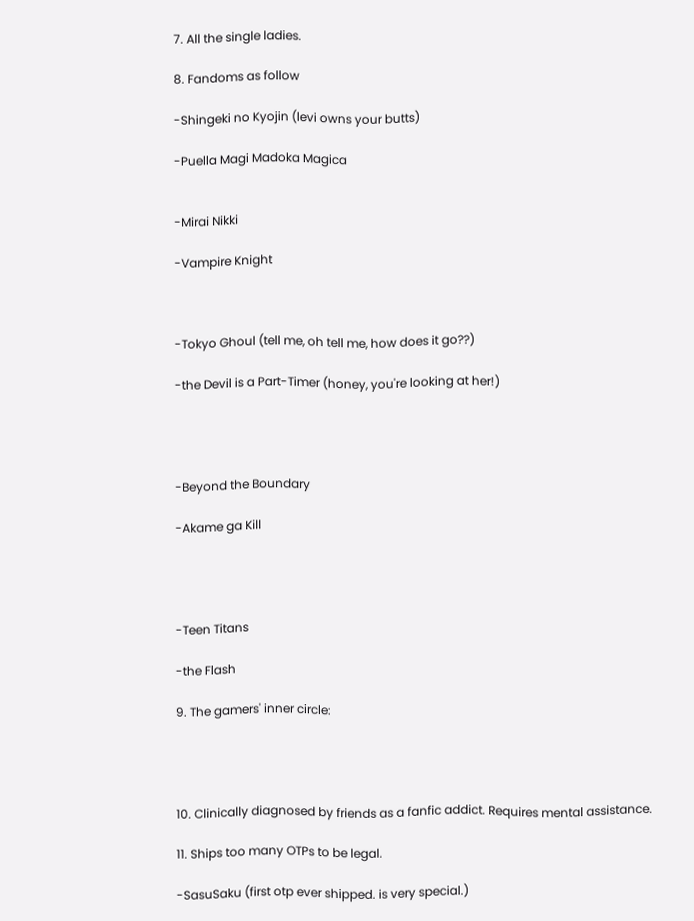7. All the single ladies.

8. Fandoms as follow

-Shingeki no Kyojin (levi owns your butts)

-Puella Magi Madoka Magica


-Mirai Nikki

-Vampire Knight



-Tokyo Ghoul (tell me, oh tell me, how does it go??)

-the Devil is a Part-Timer (honey, you're looking at her!)




-Beyond the Boundary

-Akame ga Kill




-Teen Titans

-the Flash

9. The gamers' inner circle:




10. Clinically diagnosed by friends as a fanfic addict. Requires mental assistance.

11. Ships too many OTPs to be legal.

-SasuSaku (first otp ever shipped. is very special.)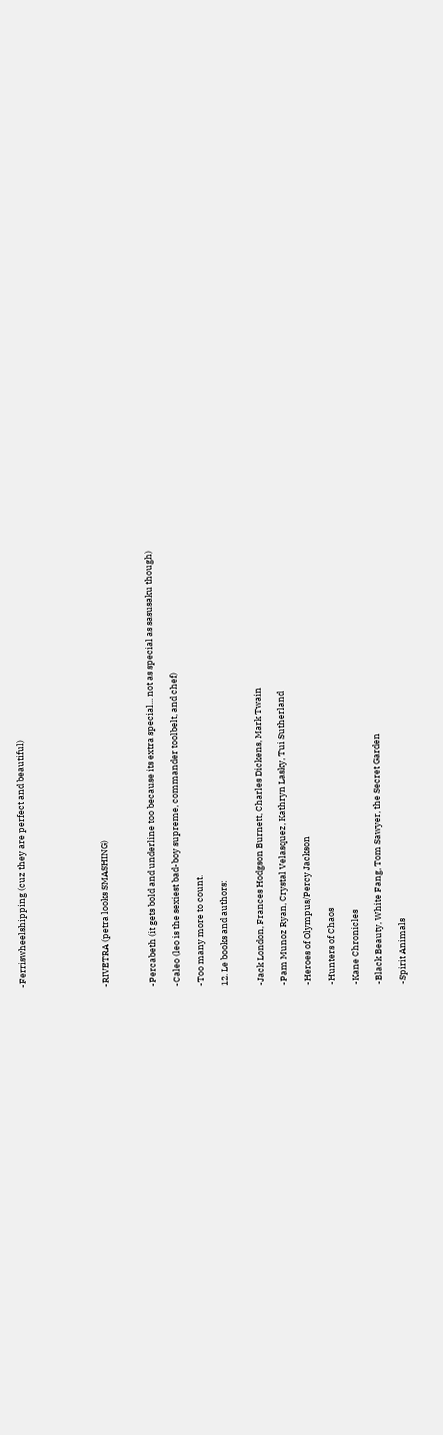-Ferriswheelshipping (cuz they are perfect and beautiful)






-RIVETRA (petra looks SMASHING)



-Percabeth (it gets bold and underline too because its extra special... not as special as sasusaku though)

-Caleo (leo is the sexiest bad-boy supreme, commander toolbelt, and chef)

-Too many more to count.

12. Le books and authors:


-Jack London, Frances Hodgson Burnett, Charles Dickens, Mark Twain

-Pam Munoz Ryan, Crystal Velasquez, Kathryn Lasky, Tui Sutherland

-Heroes of Olympus/Percy Jackson

-Hunters of Chaos

-Kane Chronicles

-Black Beauty, White Fang, Tom Sawyer, the Secret Garden

-Spirit Animals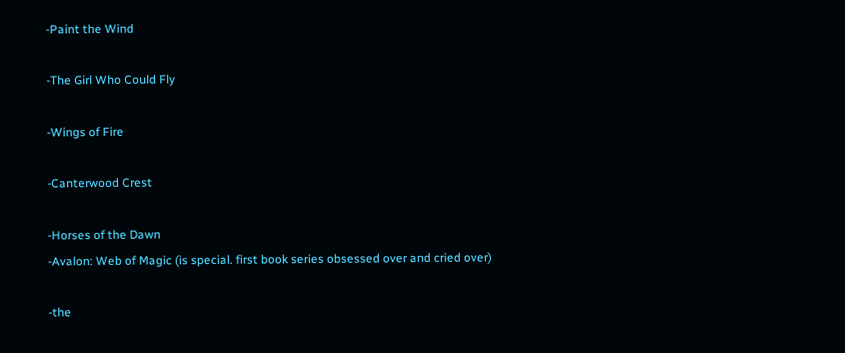-Paint the Wind

-The Girl Who Could Fly

-Wings of Fire

-Canterwood Crest

-Horses of the Dawn
-Avalon: Web of Magic (is special. first book series obsessed over and cried over)

-the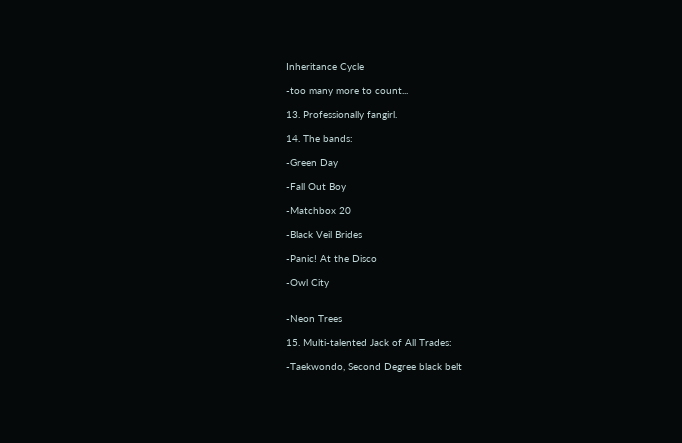Inheritance Cycle

-too many more to count...

13. Professionally fangirl.

14. The bands:

-Green Day

-Fall Out Boy

-Matchbox 20

-Black Veil Brides

-Panic! At the Disco

-Owl City


-Neon Trees

15. Multi-talented Jack of All Trades:

-Taekwondo, Second Degree black belt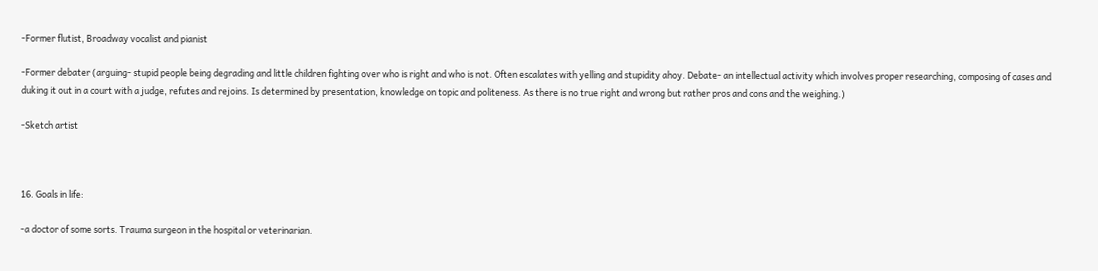-Former flutist, Broadway vocalist and pianist

-Former debater (arguing- stupid people being degrading and little children fighting over who is right and who is not. Often escalates with yelling and stupidity ahoy. Debate- an intellectual activity which involves proper researching, composing of cases and duking it out in a court with a judge, refutes and rejoins. Is determined by presentation, knowledge on topic and politeness. As there is no true right and wrong but rather pros and cons and the weighing.)

-Sketch artist



16. Goals in life:

-a doctor of some sorts. Trauma surgeon in the hospital or veterinarian.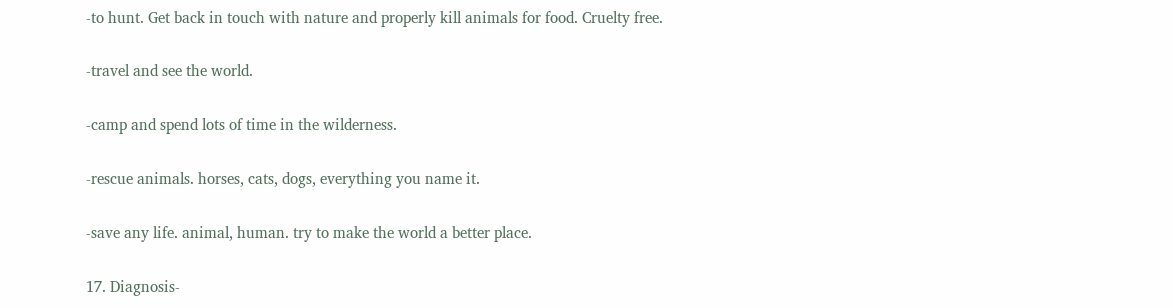-to hunt. Get back in touch with nature and properly kill animals for food. Cruelty free.

-travel and see the world.

-camp and spend lots of time in the wilderness.

-rescue animals. horses, cats, dogs, everything you name it.

-save any life. animal, human. try to make the world a better place.

17. Diagnosis-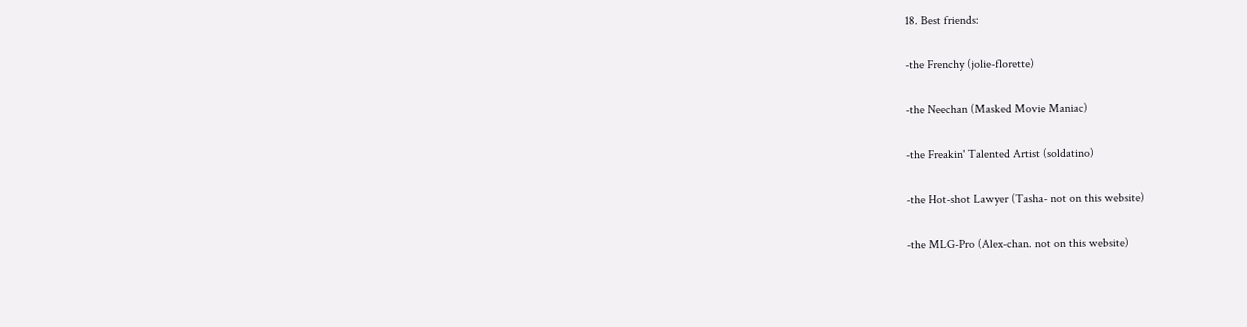18. Best friends:

-the Frenchy (jolie-florette)

-the Neechan (Masked Movie Maniac)

-the Freakin' Talented Artist (soldatino)

-the Hot-shot Lawyer (Tasha- not on this website)

-the MLG-Pro (Alex-chan. not on this website)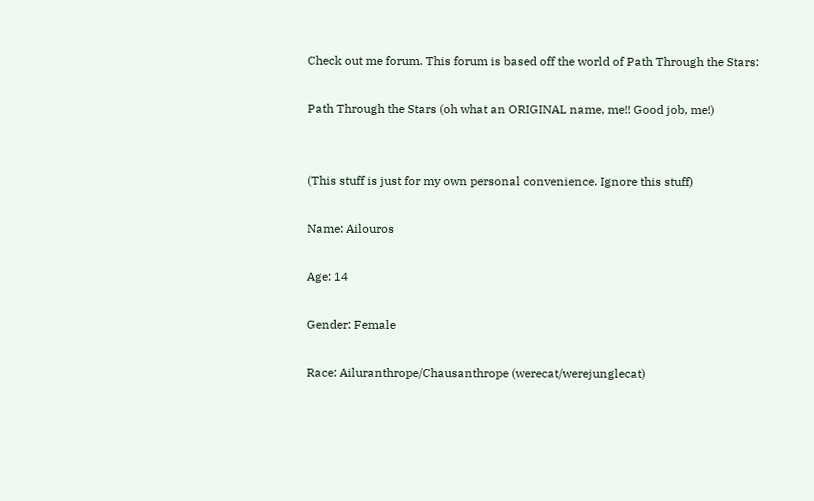Check out me forum. This forum is based off the world of Path Through the Stars:

Path Through the Stars (oh what an ORIGINAL name, me!! Good job, me!)


(This stuff is just for my own personal convenience. Ignore this stuff)

Name: Ailouros

Age: 14

Gender: Female

Race: Ailuranthrope/Chausanthrope (werecat/werejunglecat)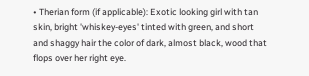• Therian form (if applicable): Exotic looking girl with tan skin, bright 'whiskey-eyes' tinted with green, and short and shaggy hair the color of dark, almost black, wood that flops over her right eye.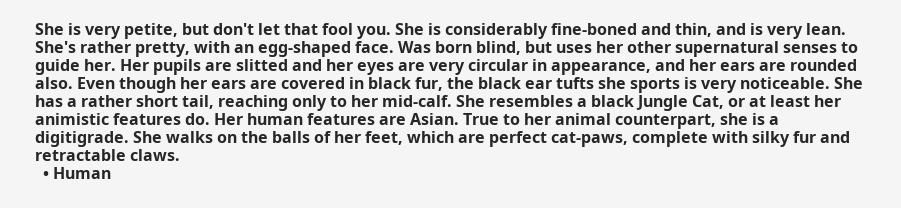She is very petite, but don't let that fool you. She is considerably fine-boned and thin, and is very lean. She's rather pretty, with an egg-shaped face. Was born blind, but uses her other supernatural senses to guide her. Her pupils are slitted and her eyes are very circular in appearance, and her ears are rounded also. Even though her ears are covered in black fur, the black ear tufts she sports is very noticeable. She has a rather short tail, reaching only to her mid-calf. She resembles a black Jungle Cat, or at least her animistic features do. Her human features are Asian. True to her animal counterpart, she is a digitigrade. She walks on the balls of her feet, which are perfect cat-paws, complete with silky fur and retractable claws.
  • Human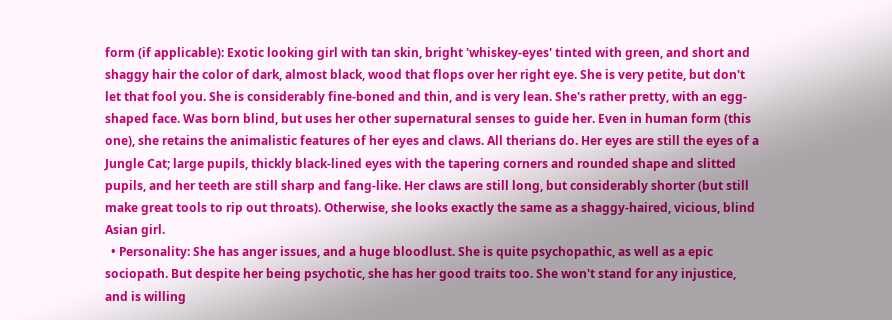form (if applicable): Exotic looking girl with tan skin, bright 'whiskey-eyes' tinted with green, and short and shaggy hair the color of dark, almost black, wood that flops over her right eye. She is very petite, but don't let that fool you. She is considerably fine-boned and thin, and is very lean. She's rather pretty, with an egg-shaped face. Was born blind, but uses her other supernatural senses to guide her. Even in human form (this one), she retains the animalistic features of her eyes and claws. All therians do. Her eyes are still the eyes of a Jungle Cat; large pupils, thickly black-lined eyes with the tapering corners and rounded shape and slitted pupils, and her teeth are still sharp and fang-like. Her claws are still long, but considerably shorter (but still make great tools to rip out throats). Otherwise, she looks exactly the same as a shaggy-haired, vicious, blind Asian girl.
  • Personality: She has anger issues, and a huge bloodlust. She is quite psychopathic, as well as a epic sociopath. But despite her being psychotic, she has her good traits too. She won't stand for any injustice, and is willing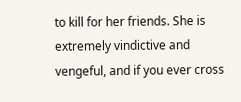to kill for her friends. She is extremely vindictive and vengeful, and if you ever cross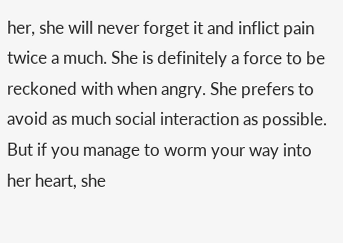her, she will never forget it and inflict pain twice a much. She is definitely a force to be reckoned with when angry. She prefers to avoid as much social interaction as possible. But if you manage to worm your way into her heart, she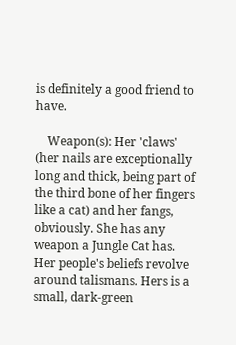is definitely a good friend to have.

    Weapon(s): Her 'claws' (her nails are exceptionally long and thick, being part of the third bone of her fingers like a cat) and her fangs, obviously. She has any weapon a Jungle Cat has. Her people's beliefs revolve around talismans. Hers is a small, dark-green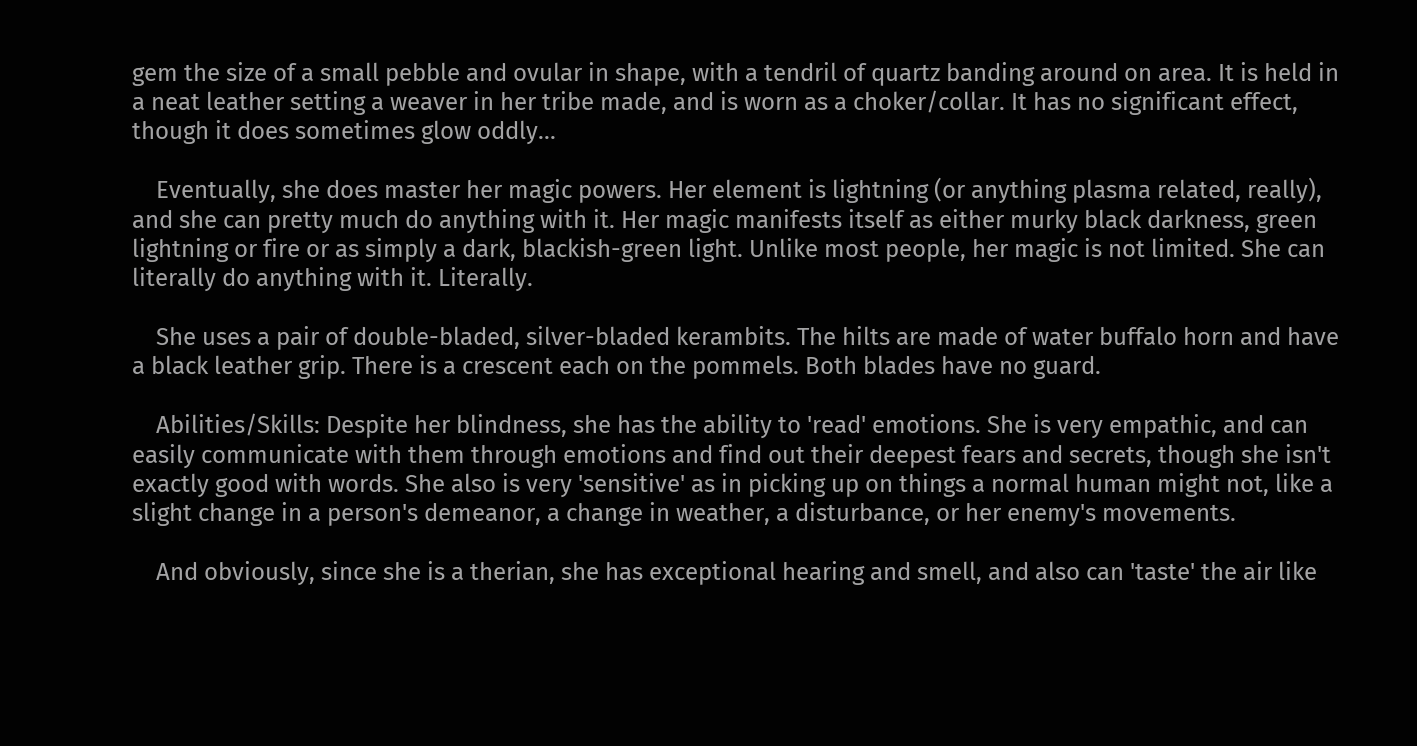gem the size of a small pebble and ovular in shape, with a tendril of quartz banding around on area. It is held in a neat leather setting a weaver in her tribe made, and is worn as a choker/collar. It has no significant effect, though it does sometimes glow oddly...

    Eventually, she does master her magic powers. Her element is lightning (or anything plasma related, really), and she can pretty much do anything with it. Her magic manifests itself as either murky black darkness, green lightning or fire or as simply a dark, blackish-green light. Unlike most people, her magic is not limited. She can literally do anything with it. Literally.

    She uses a pair of double-bladed, silver-bladed kerambits. The hilts are made of water buffalo horn and have a black leather grip. There is a crescent each on the pommels. Both blades have no guard.

    Abilities/Skills: Despite her blindness, she has the ability to 'read' emotions. She is very empathic, and can easily communicate with them through emotions and find out their deepest fears and secrets, though she isn't exactly good with words. She also is very 'sensitive' as in picking up on things a normal human might not, like a slight change in a person's demeanor, a change in weather, a disturbance, or her enemy's movements.

    And obviously, since she is a therian, she has exceptional hearing and smell, and also can 'taste' the air like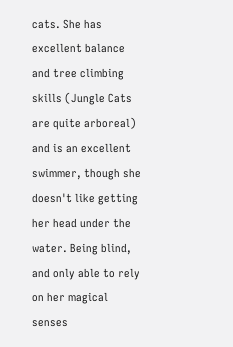cats. She has excellent balance and tree climbing skills (Jungle Cats are quite arboreal) and is an excellent swimmer, though she doesn't like getting her head under the water. Being blind, and only able to rely on her magical senses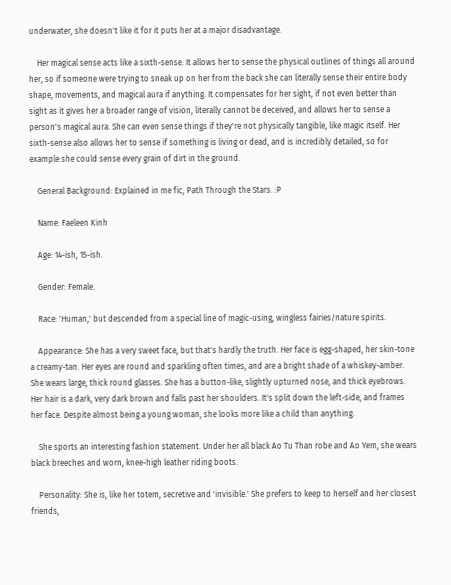underwater, she doesn't like it for it puts her at a major disadvantage.

    Her magical sense acts like a sixth-sense. It allows her to sense the physical outlines of things all around her, so if someone were trying to sneak up on her from the back she can literally sense their entire body shape, movements, and magical aura if anything. It compensates for her sight, if not even better than sight as it gives her a broader range of vision, literally cannot be deceived, and allows her to sense a person's magical aura. She can even sense things if they're not physically tangible, like magic itself. Her sixth-sense also allows her to sense if something is living or dead, and is incredibly detailed, so for example she could sense every grain of dirt in the ground.

    General Background: Explained in me fic, Path Through the Stars. :P

    Name: Faeleen Kinh

    Age: 14-ish, 15-ish.

    Gender: Female.

    Race: 'Human,' but descended from a special line of magic-using, wingless fairies/nature spirits.

    Appearance: She has a very sweet face, but that's hardly the truth. Her face is egg-shaped, her skin-tone a creamy-tan. Her eyes are round and sparkling often times, and are a bright shade of a whiskey-amber. She wears large, thick round glasses. She has a button-like, slightly upturned nose, and thick eyebrows. Her hair is a dark, very dark brown and falls past her shoulders. It's split down the left-side, and frames her face. Despite almost being a young woman, she looks more like a child than anything.

    She sports an interesting fashion statement. Under her all black Ao Tu Than robe and Ao Yem, she wears black breeches and worn, knee-high leather riding boots.

    Personality: She is, like her totem, secretive and 'invisible.' She prefers to keep to herself and her closest friends,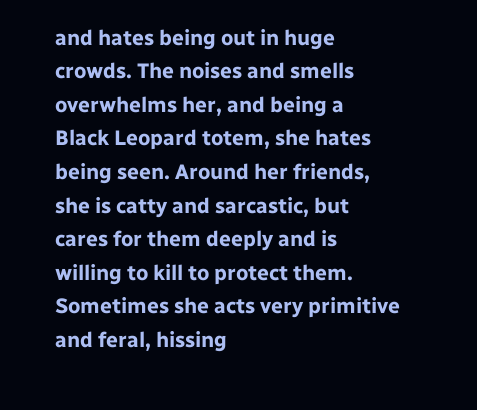and hates being out in huge crowds. The noises and smells overwhelms her, and being a Black Leopard totem, she hates being seen. Around her friends, she is catty and sarcastic, but cares for them deeply and is willing to kill to protect them. Sometimes she acts very primitive and feral, hissing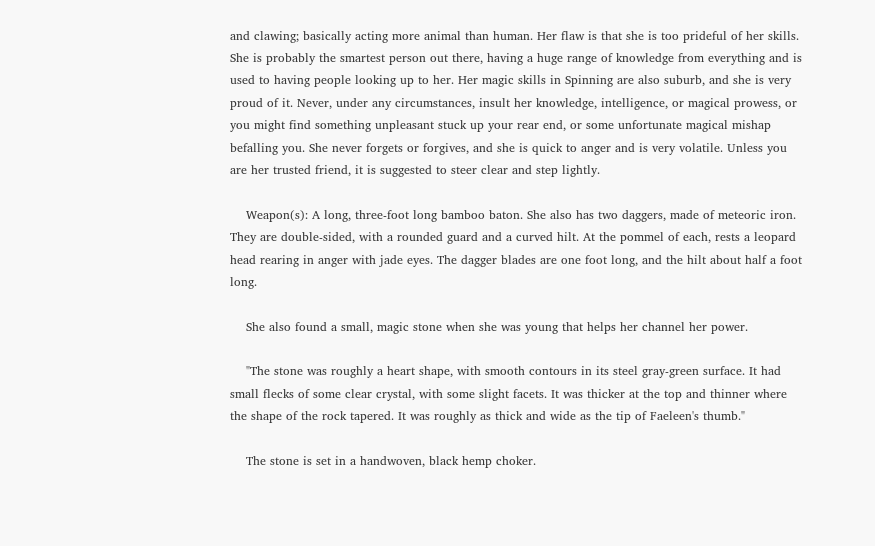and clawing; basically acting more animal than human. Her flaw is that she is too prideful of her skills. She is probably the smartest person out there, having a huge range of knowledge from everything and is used to having people looking up to her. Her magic skills in Spinning are also suburb, and she is very proud of it. Never, under any circumstances, insult her knowledge, intelligence, or magical prowess, or you might find something unpleasant stuck up your rear end, or some unfortunate magical mishap befalling you. She never forgets or forgives, and she is quick to anger and is very volatile. Unless you are her trusted friend, it is suggested to steer clear and step lightly.

    Weapon(s): A long, three-foot long bamboo baton. She also has two daggers, made of meteoric iron. They are double-sided, with a rounded guard and a curved hilt. At the pommel of each, rests a leopard head rearing in anger with jade eyes. The dagger blades are one foot long, and the hilt about half a foot long.

    She also found a small, magic stone when she was young that helps her channel her power.

    "The stone was roughly a heart shape, with smooth contours in its steel gray-green surface. It had small flecks of some clear crystal, with some slight facets. It was thicker at the top and thinner where the shape of the rock tapered. It was roughly as thick and wide as the tip of Faeleen's thumb."

    The stone is set in a handwoven, black hemp choker.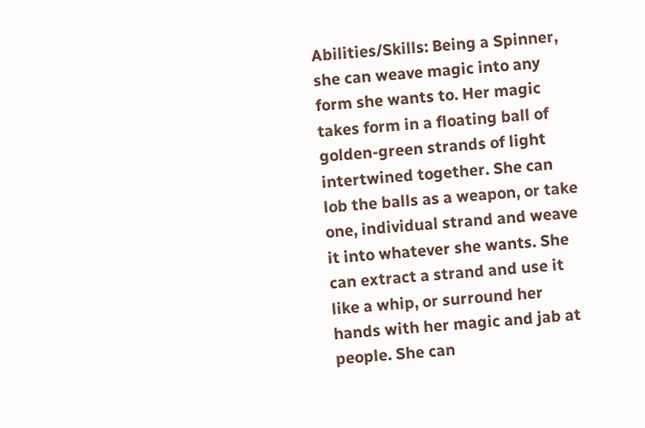Abilities/Skills: Being a Spinner, she can weave magic into any form she wants to. Her magic takes form in a floating ball of golden-green strands of light intertwined together. She can lob the balls as a weapon, or take one, individual strand and weave it into whatever she wants. She can extract a strand and use it like a whip, or surround her hands with her magic and jab at people. She can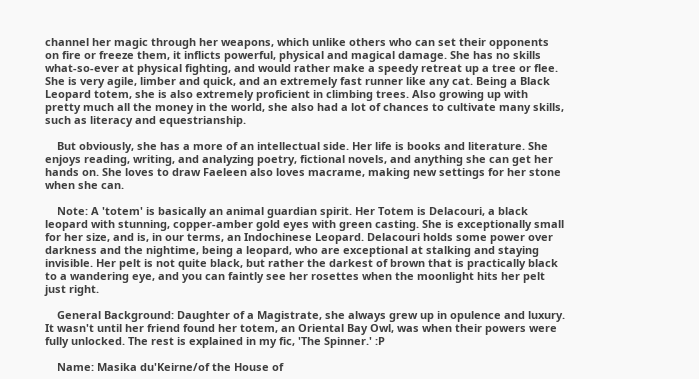channel her magic through her weapons, which unlike others who can set their opponents on fire or freeze them, it inflicts powerful, physical and magical damage. She has no skills what-so-ever at physical fighting, and would rather make a speedy retreat up a tree or flee. She is very agile, limber and quick, and an extremely fast runner like any cat. Being a Black Leopard totem, she is also extremely proficient in climbing trees. Also growing up with pretty much all the money in the world, she also had a lot of chances to cultivate many skills, such as literacy and equestrianship.

    But obviously, she has a more of an intellectual side. Her life is books and literature. She enjoys reading, writing, and analyzing poetry, fictional novels, and anything she can get her hands on. She loves to draw Faeleen also loves macrame, making new settings for her stone when she can.

    Note: A 'totem' is basically an animal guardian spirit. Her Totem is Delacouri, a black leopard with stunning, copper-amber gold eyes with green casting. She is exceptionally small for her size, and is, in our terms, an Indochinese Leopard. Delacouri holds some power over darkness and the nightime, being a leopard, who are exceptional at stalking and staying invisible. Her pelt is not quite black, but rather the darkest of brown that is practically black to a wandering eye, and you can faintly see her rosettes when the moonlight hits her pelt just right.

    General Background: Daughter of a Magistrate, she always grew up in opulence and luxury. It wasn't until her friend found her totem, an Oriental Bay Owl, was when their powers were fully unlocked. The rest is explained in my fic, 'The Spinner.' :P

    Name: Masika du'Keirne/of the House of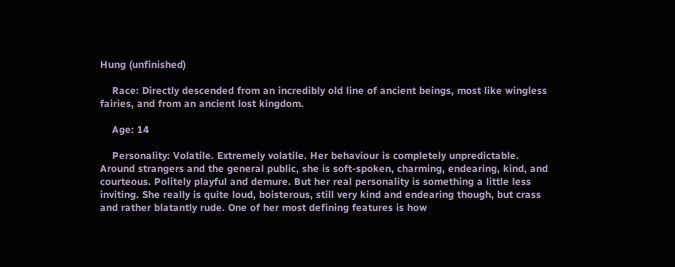Hung (unfinished)

    Race: Directly descended from an incredibly old line of ancient beings, most like wingless fairies, and from an ancient lost kingdom.

    Age: 14

    Personality: Volatile. Extremely volatile. Her behaviour is completely unpredictable. Around strangers and the general public, she is soft-spoken, charming, endearing, kind, and courteous. Politely playful and demure. But her real personality is something a little less inviting. She really is quite loud, boisterous, still very kind and endearing though, but crass and rather blatantly rude. One of her most defining features is how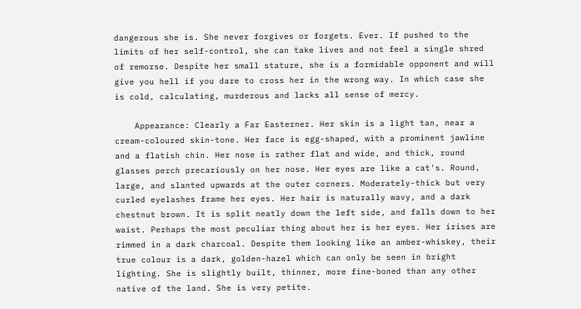dangerous she is. She never forgives or forgets. Ever. If pushed to the limits of her self-control, she can take lives and not feel a single shred of remorse. Despite her small stature, she is a formidable opponent and will give you hell if you dare to cross her in the wrong way. In which case she is cold, calculating, murderous and lacks all sense of mercy.

    Appearance: Clearly a Far Easterner. Her skin is a light tan, near a cream-coloured skin-tone. Her face is egg-shaped, with a prominent jawline and a flatish chin. Her nose is rather flat and wide, and thick, round glasses perch precariously on her nose. Her eyes are like a cat's. Round, large, and slanted upwards at the outer corners. Moderately-thick but very curled eyelashes frame her eyes. Her hair is naturally wavy, and a dark chestnut brown. It is split neatly down the left side, and falls down to her waist. Perhaps the most peculiar thing about her is her eyes. Her irises are rimmed in a dark charcoal. Despite them looking like an amber-whiskey, their true colour is a dark, golden-hazel which can only be seen in bright lighting. She is slightly built, thinner, more fine-boned than any other native of the land. She is very petite.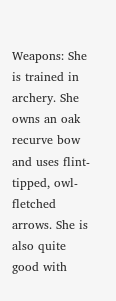Weapons: She is trained in archery. She owns an oak recurve bow and uses flint-tipped, owl-fletched arrows. She is also quite good with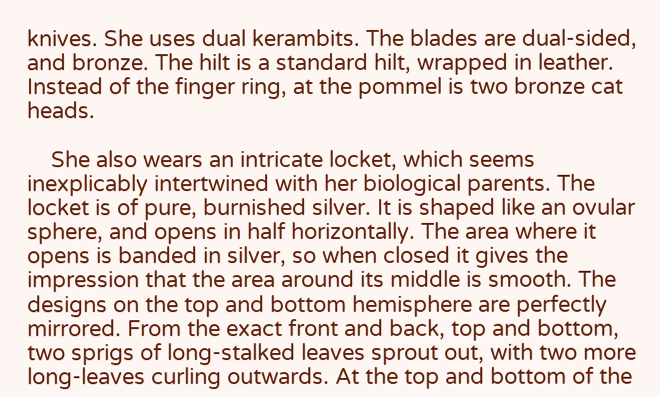knives. She uses dual kerambits. The blades are dual-sided, and bronze. The hilt is a standard hilt, wrapped in leather. Instead of the finger ring, at the pommel is two bronze cat heads.

    She also wears an intricate locket, which seems inexplicably intertwined with her biological parents. The locket is of pure, burnished silver. It is shaped like an ovular sphere, and opens in half horizontally. The area where it opens is banded in silver, so when closed it gives the impression that the area around its middle is smooth. The designs on the top and bottom hemisphere are perfectly mirrored. From the exact front and back, top and bottom, two sprigs of long-stalked leaves sprout out, with two more long-leaves curling outwards. At the top and bottom of the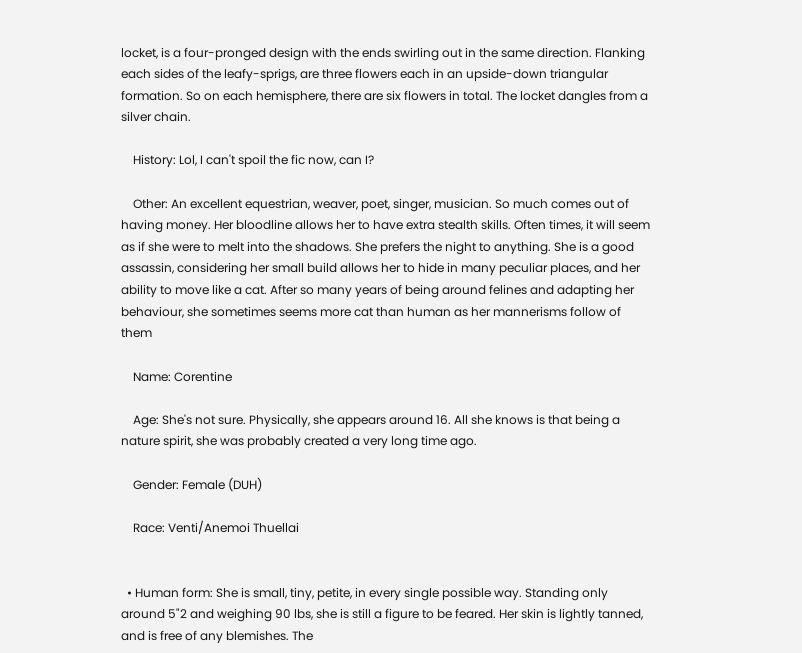locket, is a four-pronged design with the ends swirling out in the same direction. Flanking each sides of the leafy-sprigs, are three flowers each in an upside-down triangular formation. So on each hemisphere, there are six flowers in total. The locket dangles from a silver chain.

    History: Lol, I can't spoil the fic now, can I?

    Other: An excellent equestrian, weaver, poet, singer, musician. So much comes out of having money. Her bloodline allows her to have extra stealth skills. Often times, it will seem as if she were to melt into the shadows. She prefers the night to anything. She is a good assassin, considering her small build allows her to hide in many peculiar places, and her ability to move like a cat. After so many years of being around felines and adapting her behaviour, she sometimes seems more cat than human as her mannerisms follow of them

    Name: Corentine

    Age: She's not sure. Physically, she appears around 16. All she knows is that being a nature spirit, she was probably created a very long time ago.

    Gender: Female (DUH)

    Race: Venti/Anemoi Thuellai


  • Human form: She is small, tiny, petite, in every single possible way. Standing only around 5"2 and weighing 90 lbs, she is still a figure to be feared. Her skin is lightly tanned, and is free of any blemishes. The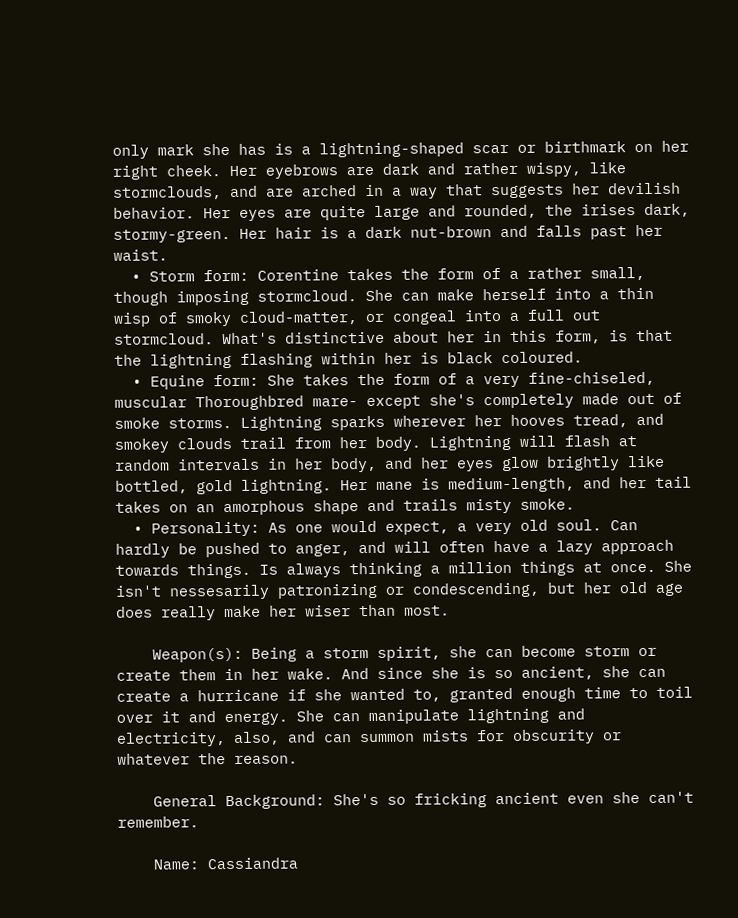only mark she has is a lightning-shaped scar or birthmark on her right cheek. Her eyebrows are dark and rather wispy, like stormclouds, and are arched in a way that suggests her devilish behavior. Her eyes are quite large and rounded, the irises dark, stormy-green. Her hair is a dark nut-brown and falls past her waist.
  • Storm form: Corentine takes the form of a rather small, though imposing stormcloud. She can make herself into a thin wisp of smoky cloud-matter, or congeal into a full out stormcloud. What's distinctive about her in this form, is that the lightning flashing within her is black coloured.
  • Equine form: She takes the form of a very fine-chiseled, muscular Thoroughbred mare- except she's completely made out of smoke storms. Lightning sparks wherever her hooves tread, and smokey clouds trail from her body. Lightning will flash at random intervals in her body, and her eyes glow brightly like bottled, gold lightning. Her mane is medium-length, and her tail takes on an amorphous shape and trails misty smoke.
  • Personality: As one would expect, a very old soul. Can hardly be pushed to anger, and will often have a lazy approach towards things. Is always thinking a million things at once. She isn't nessesarily patronizing or condescending, but her old age does really make her wiser than most.

    Weapon(s): Being a storm spirit, she can become storm or create them in her wake. And since she is so ancient, she can create a hurricane if she wanted to, granted enough time to toil over it and energy. She can manipulate lightning and electricity, also, and can summon mists for obscurity or whatever the reason.

    General Background: She's so fricking ancient even she can't remember.

    Name: Cassiandra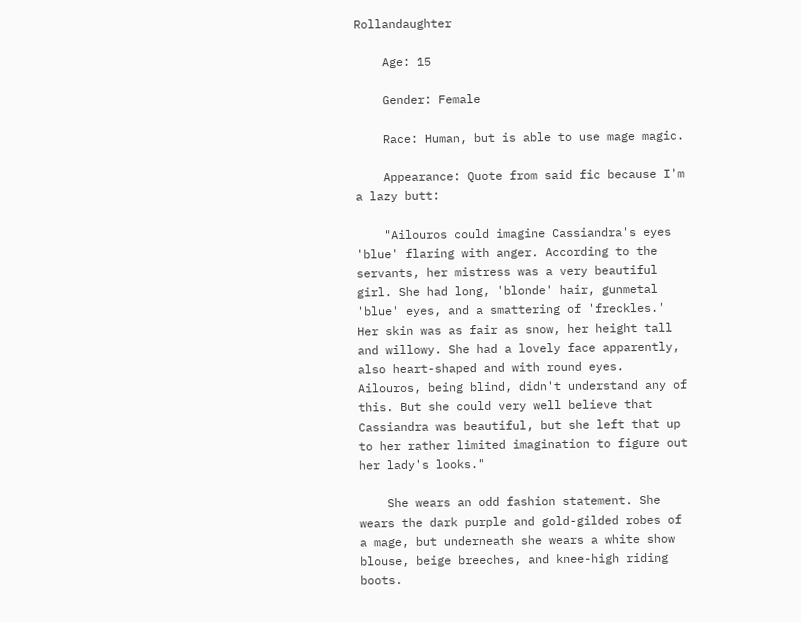Rollandaughter

    Age: 15

    Gender: Female

    Race: Human, but is able to use mage magic.

    Appearance: Quote from said fic because I'm a lazy butt:

    "Ailouros could imagine Cassiandra's eyes 'blue' flaring with anger. According to the servants, her mistress was a very beautiful girl. She had long, 'blonde' hair, gunmetal 'blue' eyes, and a smattering of 'freckles.' Her skin was as fair as snow, her height tall and willowy. She had a lovely face apparently, also heart-shaped and with round eyes. Ailouros, being blind, didn't understand any of this. But she could very well believe that Cassiandra was beautiful, but she left that up to her rather limited imagination to figure out her lady's looks."

    She wears an odd fashion statement. She wears the dark purple and gold-gilded robes of a mage, but underneath she wears a white show blouse, beige breeches, and knee-high riding boots.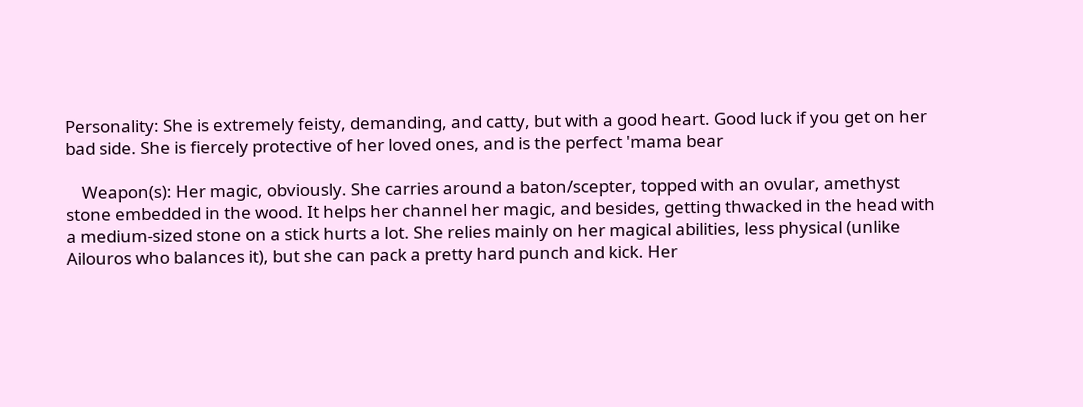Personality: She is extremely feisty, demanding, and catty, but with a good heart. Good luck if you get on her bad side. She is fiercely protective of her loved ones, and is the perfect 'mama bear

    Weapon(s): Her magic, obviously. She carries around a baton/scepter, topped with an ovular, amethyst stone embedded in the wood. It helps her channel her magic, and besides, getting thwacked in the head with a medium-sized stone on a stick hurts a lot. She relies mainly on her magical abilities, less physical (unlike Ailouros who balances it), but she can pack a pretty hard punch and kick. Her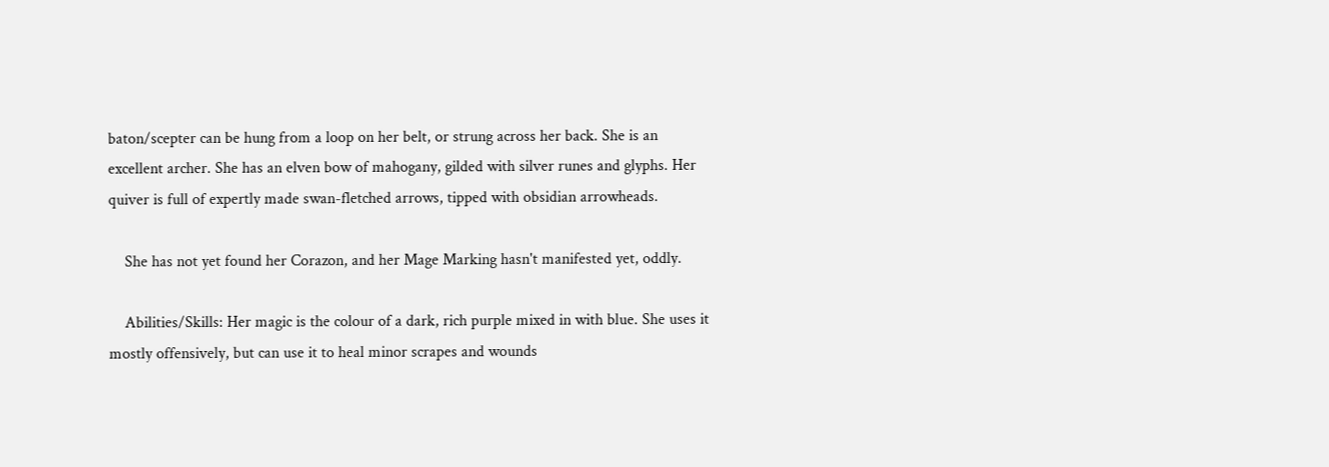baton/scepter can be hung from a loop on her belt, or strung across her back. She is an excellent archer. She has an elven bow of mahogany, gilded with silver runes and glyphs. Her quiver is full of expertly made swan-fletched arrows, tipped with obsidian arrowheads.

    She has not yet found her Corazon, and her Mage Marking hasn't manifested yet, oddly.

    Abilities/Skills: Her magic is the colour of a dark, rich purple mixed in with blue. She uses it mostly offensively, but can use it to heal minor scrapes and wounds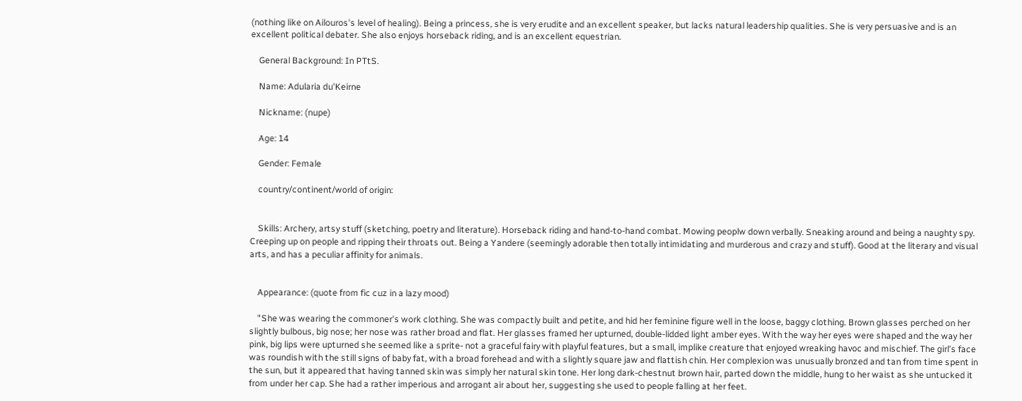(nothing like on Ailouros's level of healing). Being a princess, she is very erudite and an excellent speaker, but lacks natural leadership qualities. She is very persuasive and is an excellent political debater. She also enjoys horseback riding, and is an excellent equestrian.

    General Background: In PTtS.

    Name: Adularia du'Keirne

    Nickname: (nupe)

    Age: 14

    Gender: Female

    country/continent/world of origin:


    Skills: Archery, artsy stuff (sketching, poetry and literature). Horseback riding and hand-to-hand combat. Mowing peoplw down verbally. Sneaking around and being a naughty spy. Creeping up on people and ripping their throats out. Being a Yandere (seemingly adorable then totally intimidating and murderous and crazy and stuff). Good at the literary and visual arts, and has a peculiar affinity for animals.


    Appearance: (quote from fic cuz in a lazy mood)

    "She was wearing the commoner's work clothing. She was compactly built and petite, and hid her feminine figure well in the loose, baggy clothing. Brown glasses perched on her slightly bulbous, big nose; her nose was rather broad and flat. Her glasses framed her upturned, double-lidded light amber eyes. With the way her eyes were shaped and the way her pink, big lips were upturned she seemed like a sprite- not a graceful fairy with playful features, but a small, implike creature that enjoyed wreaking havoc and mischief. The girl’s face was roundish with the still signs of baby fat, with a broad forehead and with a slightly square jaw and flattish chin. Her complexion was unusually bronzed and tan from time spent in the sun, but it appeared that having tanned skin was simply her natural skin tone. Her long dark-chestnut brown hair, parted down the middle, hung to her waist as she untucked it from under her cap. She had a rather imperious and arrogant air about her, suggesting she used to people falling at her feet.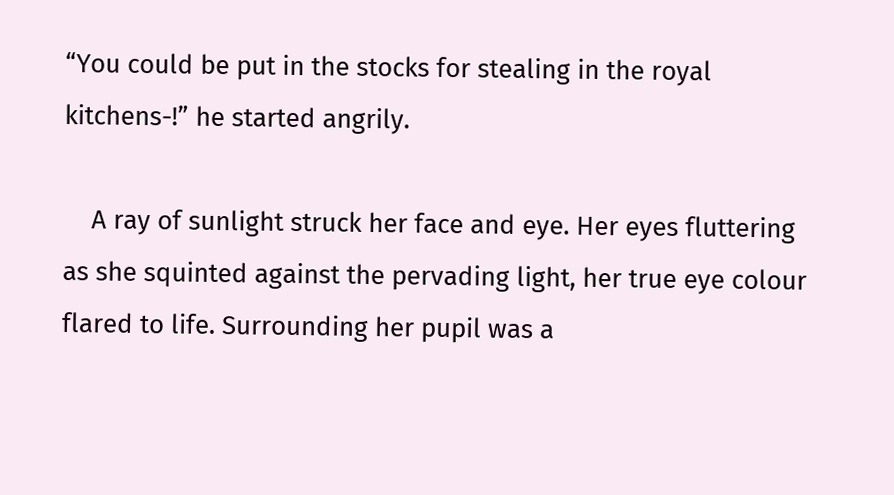“You could be put in the stocks for stealing in the royal kitchens-!” he started angrily.

    A ray of sunlight struck her face and eye. Her eyes fluttering as she squinted against the pervading light, her true eye colour flared to life. Surrounding her pupil was a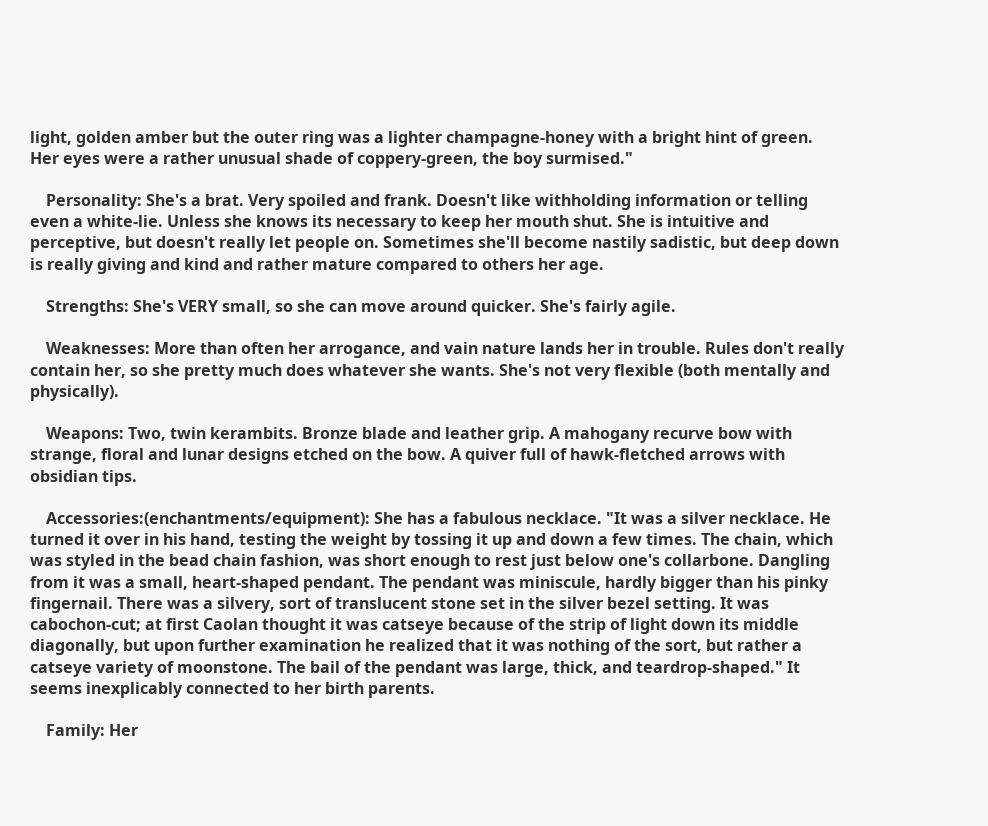light, golden amber but the outer ring was a lighter champagne-honey with a bright hint of green. Her eyes were a rather unusual shade of coppery-green, the boy surmised."

    Personality: She's a brat. Very spoiled and frank. Doesn't like withholding information or telling even a white-lie. Unless she knows its necessary to keep her mouth shut. She is intuitive and perceptive, but doesn't really let people on. Sometimes she'll become nastily sadistic, but deep down is really giving and kind and rather mature compared to others her age.

    Strengths: She's VERY small, so she can move around quicker. She's fairly agile.

    Weaknesses: More than often her arrogance, and vain nature lands her in trouble. Rules don't really contain her, so she pretty much does whatever she wants. She's not very flexible (both mentally and physically).

    Weapons: Two, twin kerambits. Bronze blade and leather grip. A mahogany recurve bow with strange, floral and lunar designs etched on the bow. A quiver full of hawk-fletched arrows with obsidian tips.

    Accessories:(enchantments/equipment): She has a fabulous necklace. "It was a silver necklace. He turned it over in his hand, testing the weight by tossing it up and down a few times. The chain, which was styled in the bead chain fashion, was short enough to rest just below one's collarbone. Dangling from it was a small, heart-shaped pendant. The pendant was miniscule, hardly bigger than his pinky fingernail. There was a silvery, sort of translucent stone set in the silver bezel setting. It was cabochon-cut; at first Caolan thought it was catseye because of the strip of light down its middle diagonally, but upon further examination he realized that it was nothing of the sort, but rather a catseye variety of moonstone. The bail of the pendant was large, thick, and teardrop-shaped." It seems inexplicably connected to her birth parents.

    Family: Her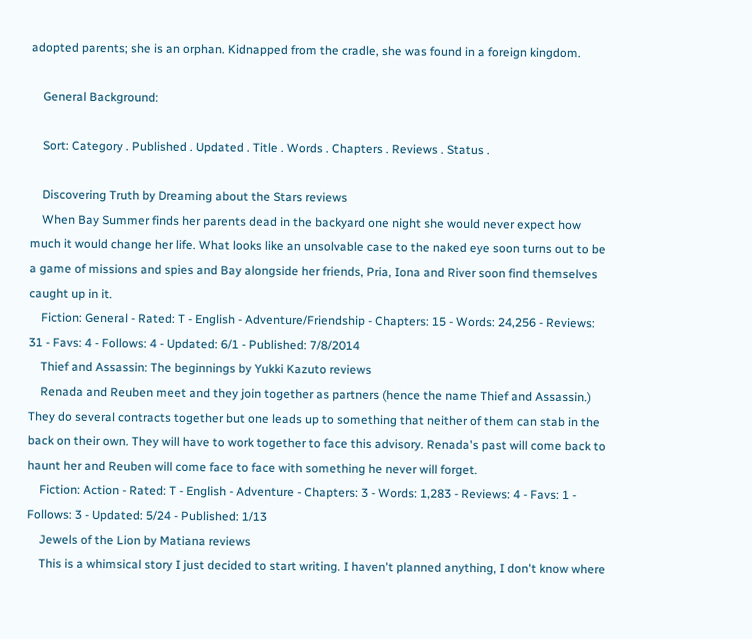adopted parents; she is an orphan. Kidnapped from the cradle, she was found in a foreign kingdom.

    General Background:

    Sort: Category . Published . Updated . Title . Words . Chapters . Reviews . Status .

    Discovering Truth by Dreaming about the Stars reviews
    When Bay Summer finds her parents dead in the backyard one night she would never expect how much it would change her life. What looks like an unsolvable case to the naked eye soon turns out to be a game of missions and spies and Bay alongside her friends, Pria, Iona and River soon find themselves caught up in it.
    Fiction: General - Rated: T - English - Adventure/Friendship - Chapters: 15 - Words: 24,256 - Reviews: 31 - Favs: 4 - Follows: 4 - Updated: 6/1 - Published: 7/8/2014
    Thief and Assassin: The beginnings by Yukki Kazuto reviews
    Renada and Reuben meet and they join together as partners (hence the name Thief and Assassin.) They do several contracts together but one leads up to something that neither of them can stab in the back on their own. They will have to work together to face this advisory. Renada's past will come back to haunt her and Reuben will come face to face with something he never will forget.
    Fiction: Action - Rated: T - English - Adventure - Chapters: 3 - Words: 1,283 - Reviews: 4 - Favs: 1 - Follows: 3 - Updated: 5/24 - Published: 1/13
    Jewels of the Lion by Matiana reviews
    This is a whimsical story I just decided to start writing. I haven't planned anything, I don't know where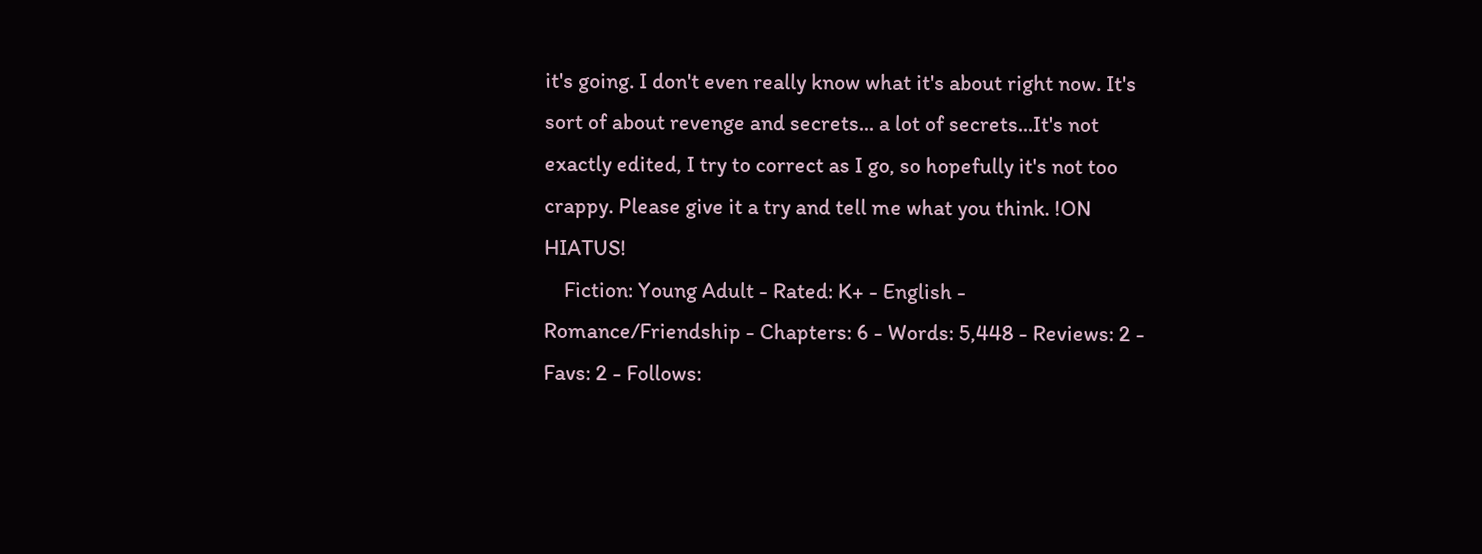it's going. I don't even really know what it's about right now. It's sort of about revenge and secrets... a lot of secrets...It's not exactly edited, I try to correct as I go, so hopefully it's not too crappy. Please give it a try and tell me what you think. !ON HIATUS!
    Fiction: Young Adult - Rated: K+ - English - Romance/Friendship - Chapters: 6 - Words: 5,448 - Reviews: 2 - Favs: 2 - Follows: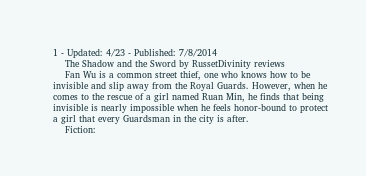1 - Updated: 4/23 - Published: 7/8/2014
    The Shadow and the Sword by RussetDivinity reviews
    Fan Wu is a common street thief, one who knows how to be invisible and slip away from the Royal Guards. However, when he comes to the rescue of a girl named Ruan Min, he finds that being invisible is nearly impossible when he feels honor-bound to protect a girl that every Guardsman in the city is after.
    Fiction: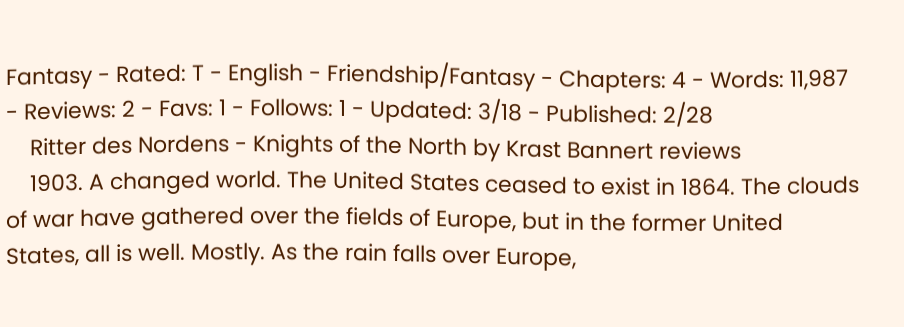Fantasy - Rated: T - English - Friendship/Fantasy - Chapters: 4 - Words: 11,987 - Reviews: 2 - Favs: 1 - Follows: 1 - Updated: 3/18 - Published: 2/28
    Ritter des Nordens - Knights of the North by Krast Bannert reviews
    1903. A changed world. The United States ceased to exist in 1864. The clouds of war have gathered over the fields of Europe, but in the former United States, all is well. Mostly. As the rain falls over Europe,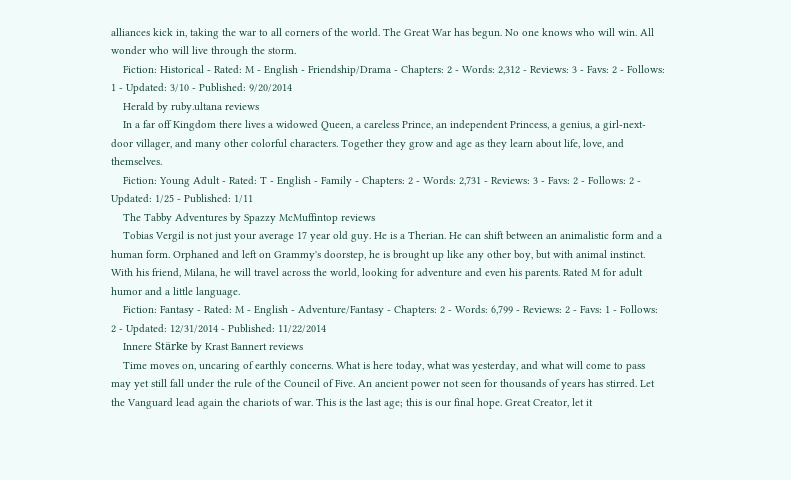alliances kick in, taking the war to all corners of the world. The Great War has begun. No one knows who will win. All wonder who will live through the storm.
    Fiction: Historical - Rated: M - English - Friendship/Drama - Chapters: 2 - Words: 2,312 - Reviews: 3 - Favs: 2 - Follows: 1 - Updated: 3/10 - Published: 9/20/2014
    Herald by ruby.ultana reviews
    In a far off Kingdom there lives a widowed Queen, a careless Prince, an independent Princess, a genius, a girl-next-door villager, and many other colorful characters. Together they grow and age as they learn about life, love, and themselves.
    Fiction: Young Adult - Rated: T - English - Family - Chapters: 2 - Words: 2,731 - Reviews: 3 - Favs: 2 - Follows: 2 - Updated: 1/25 - Published: 1/11
    The Tabby Adventures by Spazzy McMuffintop reviews
    Tobias Vergil is not just your average 17 year old guy. He is a Therian. He can shift between an animalistic form and a human form. Orphaned and left on Grammy's doorstep, he is brought up like any other boy, but with animal instinct. With his friend, Milana, he will travel across the world, looking for adventure and even his parents. Rated M for adult humor and a little language.
    Fiction: Fantasy - Rated: M - English - Adventure/Fantasy - Chapters: 2 - Words: 6,799 - Reviews: 2 - Favs: 1 - Follows: 2 - Updated: 12/31/2014 - Published: 11/22/2014
    Innere Stärke by Krast Bannert reviews
    Time moves on, uncaring of earthly concerns. What is here today, what was yesterday, and what will come to pass may yet still fall under the rule of the Council of Five. An ancient power not seen for thousands of years has stirred. Let the Vanguard lead again the chariots of war. This is the last age; this is our final hope. Great Creator, let it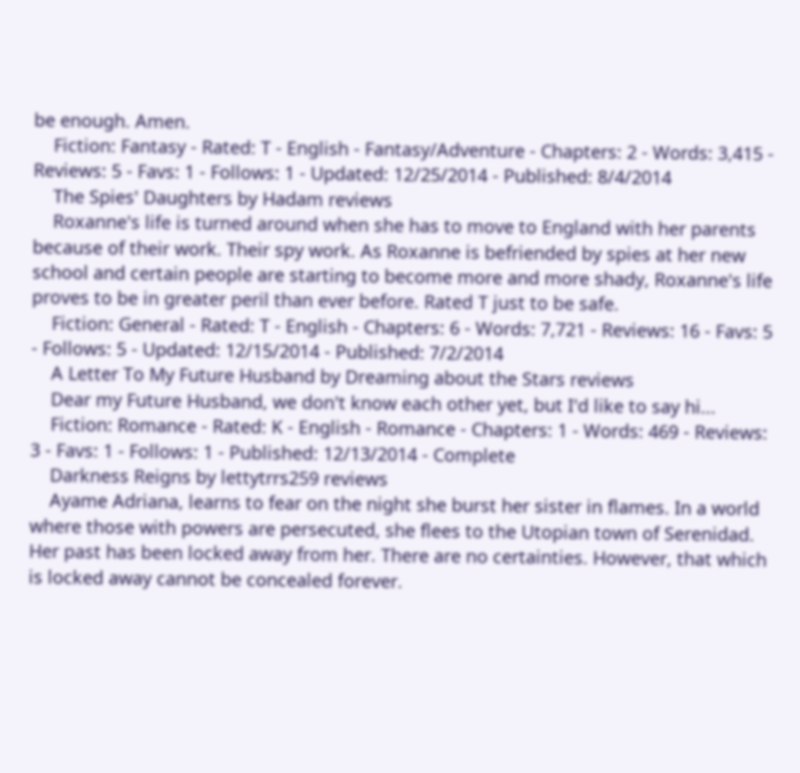be enough. Amen.
    Fiction: Fantasy - Rated: T - English - Fantasy/Adventure - Chapters: 2 - Words: 3,415 - Reviews: 5 - Favs: 1 - Follows: 1 - Updated: 12/25/2014 - Published: 8/4/2014
    The Spies' Daughters by Hadam reviews
    Roxanne's life is turned around when she has to move to England with her parents because of their work. Their spy work. As Roxanne is befriended by spies at her new school and certain people are starting to become more and more shady, Roxanne's life proves to be in greater peril than ever before. Rated T just to be safe.
    Fiction: General - Rated: T - English - Chapters: 6 - Words: 7,721 - Reviews: 16 - Favs: 5 - Follows: 5 - Updated: 12/15/2014 - Published: 7/2/2014
    A Letter To My Future Husband by Dreaming about the Stars reviews
    Dear my Future Husband, we don't know each other yet, but I'd like to say hi...
    Fiction: Romance - Rated: K - English - Romance - Chapters: 1 - Words: 469 - Reviews: 3 - Favs: 1 - Follows: 1 - Published: 12/13/2014 - Complete
    Darkness Reigns by lettytrrs259 reviews
    Ayame Adriana, learns to fear on the night she burst her sister in flames. In a world where those with powers are persecuted, she flees to the Utopian town of Serenidad. Her past has been locked away from her. There are no certainties. However, that which is locked away cannot be concealed forever.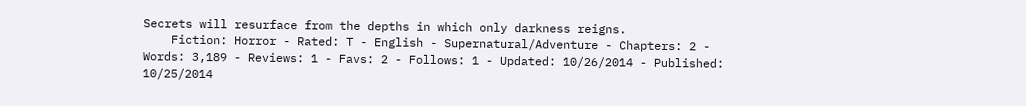Secrets will resurface from the depths in which only darkness reigns.
    Fiction: Horror - Rated: T - English - Supernatural/Adventure - Chapters: 2 - Words: 3,189 - Reviews: 1 - Favs: 2 - Follows: 1 - Updated: 10/26/2014 - Published: 10/25/2014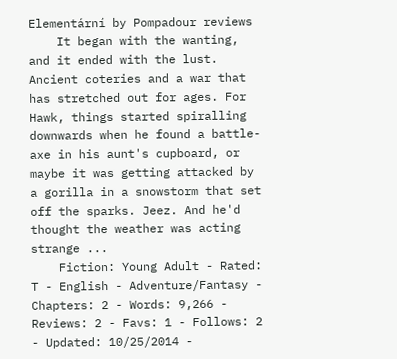Elementární by Pompadour reviews
    It began with the wanting, and it ended with the lust. Ancient coteries and a war that has stretched out for ages. For Hawk, things started spiralling downwards when he found a battle-axe in his aunt's cupboard, or maybe it was getting attacked by a gorilla in a snowstorm that set off the sparks. Jeez. And he'd thought the weather was acting strange ...
    Fiction: Young Adult - Rated: T - English - Adventure/Fantasy - Chapters: 2 - Words: 9,266 - Reviews: 2 - Favs: 1 - Follows: 2 - Updated: 10/25/2014 -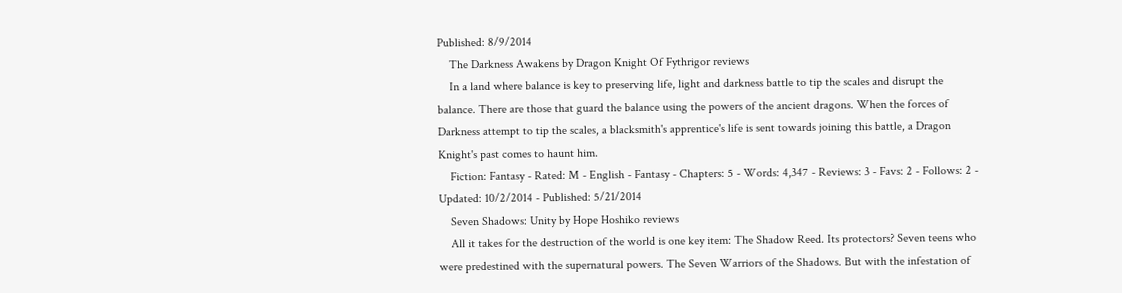Published: 8/9/2014
    The Darkness Awakens by Dragon Knight Of Fythrigor reviews
    In a land where balance is key to preserving life, light and darkness battle to tip the scales and disrupt the balance. There are those that guard the balance using the powers of the ancient dragons. When the forces of Darkness attempt to tip the scales, a blacksmith's apprentice's life is sent towards joining this battle, a Dragon Knight's past comes to haunt him.
    Fiction: Fantasy - Rated: M - English - Fantasy - Chapters: 5 - Words: 4,347 - Reviews: 3 - Favs: 2 - Follows: 2 - Updated: 10/2/2014 - Published: 5/21/2014
    Seven Shadows: Unity by Hope Hoshiko reviews
    All it takes for the destruction of the world is one key item: The Shadow Reed. Its protectors? Seven teens who were predestined with the supernatural powers. The Seven Warriors of the Shadows. But with the infestation of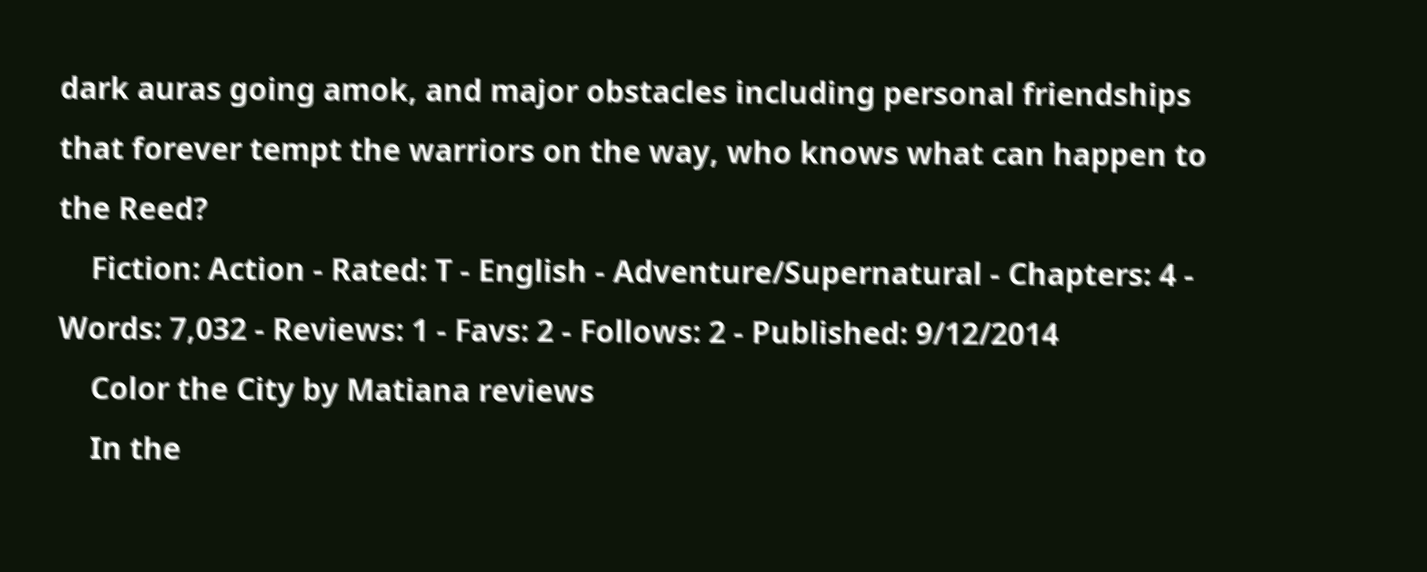dark auras going amok, and major obstacles including personal friendships that forever tempt the warriors on the way, who knows what can happen to the Reed?
    Fiction: Action - Rated: T - English - Adventure/Supernatural - Chapters: 4 - Words: 7,032 - Reviews: 1 - Favs: 2 - Follows: 2 - Published: 9/12/2014
    Color the City by Matiana reviews
    In the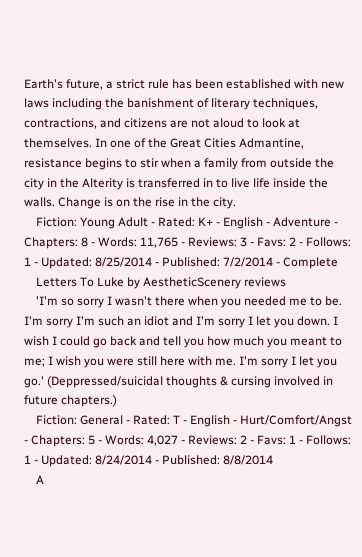Earth's future, a strict rule has been established with new laws including the banishment of literary techniques, contractions, and citizens are not aloud to look at themselves. In one of the Great Cities Admantine, resistance begins to stir when a family from outside the city in the Alterity is transferred in to live life inside the walls. Change is on the rise in the city.
    Fiction: Young Adult - Rated: K+ - English - Adventure - Chapters: 8 - Words: 11,765 - Reviews: 3 - Favs: 2 - Follows: 1 - Updated: 8/25/2014 - Published: 7/2/2014 - Complete
    Letters To Luke by AestheticScenery reviews
    'I'm so sorry I wasn't there when you needed me to be. I'm sorry I'm such an idiot and I'm sorry I let you down. I wish I could go back and tell you how much you meant to me; I wish you were still here with me. I'm sorry I let you go.' (Deppressed/suicidal thoughts & cursing involved in future chapters.)
    Fiction: General - Rated: T - English - Hurt/Comfort/Angst - Chapters: 5 - Words: 4,027 - Reviews: 2 - Favs: 1 - Follows: 1 - Updated: 8/24/2014 - Published: 8/8/2014
    A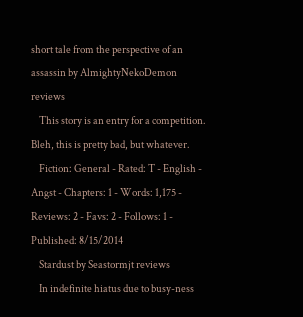short tale from the perspective of an assassin by AlmightyNekoDemon reviews
    This story is an entry for a competition. Bleh, this is pretty bad, but whatever.
    Fiction: General - Rated: T - English - Angst - Chapters: 1 - Words: 1,175 - Reviews: 2 - Favs: 2 - Follows: 1 - Published: 8/15/2014
    Stardust by Seastormjt reviews
    In indefinite hiatus due to busy-ness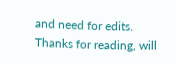and need for edits. Thanks for reading, will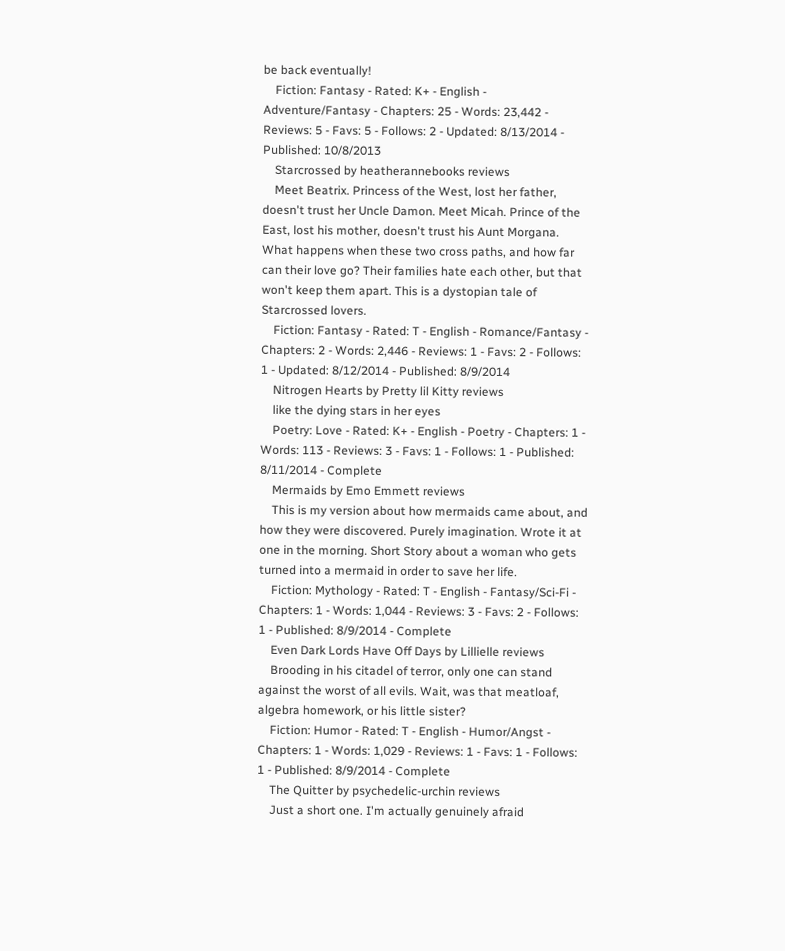be back eventually!
    Fiction: Fantasy - Rated: K+ - English - Adventure/Fantasy - Chapters: 25 - Words: 23,442 - Reviews: 5 - Favs: 5 - Follows: 2 - Updated: 8/13/2014 - Published: 10/8/2013
    Starcrossed by heatherannebooks reviews
    Meet Beatrix. Princess of the West, lost her father, doesn't trust her Uncle Damon. Meet Micah. Prince of the East, lost his mother, doesn't trust his Aunt Morgana. What happens when these two cross paths, and how far can their love go? Their families hate each other, but that won't keep them apart. This is a dystopian tale of Starcrossed lovers.
    Fiction: Fantasy - Rated: T - English - Romance/Fantasy - Chapters: 2 - Words: 2,446 - Reviews: 1 - Favs: 2 - Follows: 1 - Updated: 8/12/2014 - Published: 8/9/2014
    Nitrogen Hearts by Pretty lil Kitty reviews
    like the dying stars in her eyes
    Poetry: Love - Rated: K+ - English - Poetry - Chapters: 1 - Words: 113 - Reviews: 3 - Favs: 1 - Follows: 1 - Published: 8/11/2014 - Complete
    Mermaids by Emo Emmett reviews
    This is my version about how mermaids came about, and how they were discovered. Purely imagination. Wrote it at one in the morning. Short Story about a woman who gets turned into a mermaid in order to save her life.
    Fiction: Mythology - Rated: T - English - Fantasy/Sci-Fi - Chapters: 1 - Words: 1,044 - Reviews: 3 - Favs: 2 - Follows: 1 - Published: 8/9/2014 - Complete
    Even Dark Lords Have Off Days by Lillielle reviews
    Brooding in his citadel of terror, only one can stand against the worst of all evils. Wait, was that meatloaf, algebra homework, or his little sister?
    Fiction: Humor - Rated: T - English - Humor/Angst - Chapters: 1 - Words: 1,029 - Reviews: 1 - Favs: 1 - Follows: 1 - Published: 8/9/2014 - Complete
    The Quitter by psychedelic-urchin reviews
    Just a short one. I'm actually genuinely afraid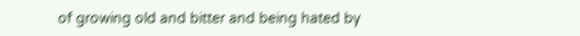of growing old and bitter and being hated by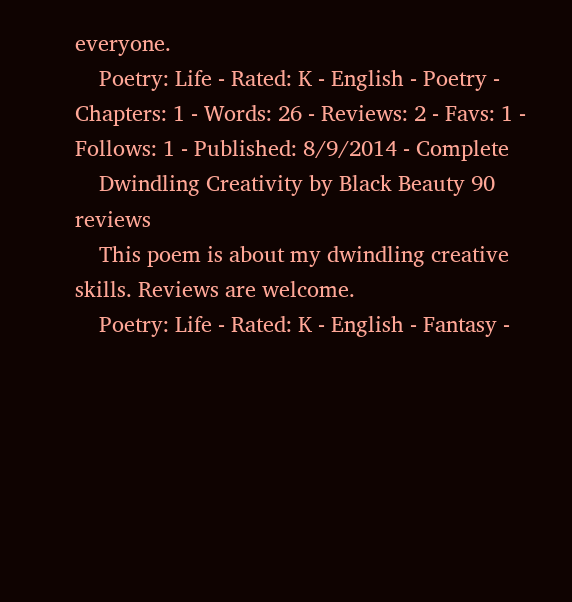everyone.
    Poetry: Life - Rated: K - English - Poetry - Chapters: 1 - Words: 26 - Reviews: 2 - Favs: 1 - Follows: 1 - Published: 8/9/2014 - Complete
    Dwindling Creativity by Black Beauty 90 reviews
    This poem is about my dwindling creative skills. Reviews are welcome.
    Poetry: Life - Rated: K - English - Fantasy -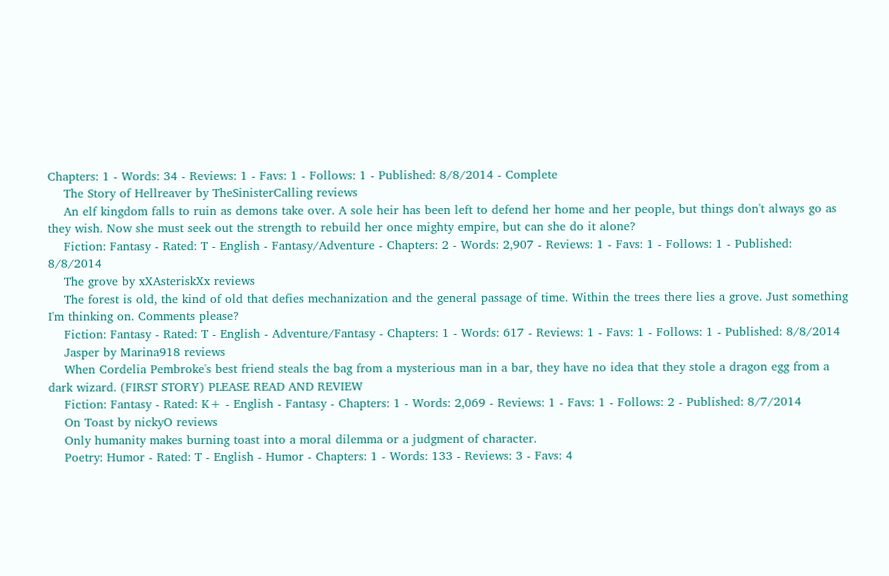Chapters: 1 - Words: 34 - Reviews: 1 - Favs: 1 - Follows: 1 - Published: 8/8/2014 - Complete
    The Story of Hellreaver by TheSinisterCalling reviews
    An elf kingdom falls to ruin as demons take over. A sole heir has been left to defend her home and her people, but things don't always go as they wish. Now she must seek out the strength to rebuild her once mighty empire, but can she do it alone?
    Fiction: Fantasy - Rated: T - English - Fantasy/Adventure - Chapters: 2 - Words: 2,907 - Reviews: 1 - Favs: 1 - Follows: 1 - Published: 8/8/2014
    The grove by xXAsteriskXx reviews
    The forest is old, the kind of old that defies mechanization and the general passage of time. Within the trees there lies a grove. Just something I'm thinking on. Comments please?
    Fiction: Fantasy - Rated: T - English - Adventure/Fantasy - Chapters: 1 - Words: 617 - Reviews: 1 - Favs: 1 - Follows: 1 - Published: 8/8/2014
    Jasper by Marina918 reviews
    When Cordelia Pembroke's best friend steals the bag from a mysterious man in a bar, they have no idea that they stole a dragon egg from a dark wizard. (FIRST STORY) PLEASE READ AND REVIEW
    Fiction: Fantasy - Rated: K+ - English - Fantasy - Chapters: 1 - Words: 2,069 - Reviews: 1 - Favs: 1 - Follows: 2 - Published: 8/7/2014
    On Toast by nickyO reviews
    Only humanity makes burning toast into a moral dilemma or a judgment of character.
    Poetry: Humor - Rated: T - English - Humor - Chapters: 1 - Words: 133 - Reviews: 3 - Favs: 4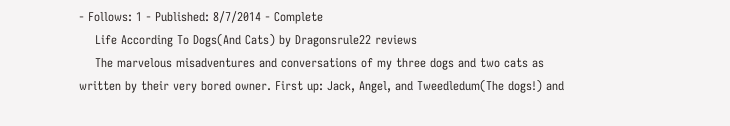- Follows: 1 - Published: 8/7/2014 - Complete
    Life According To Dogs(And Cats) by Dragonsrule22 reviews
    The marvelous misadventures and conversations of my three dogs and two cats as written by their very bored owner. First up: Jack, Angel, and Tweedledum(The dogs!) and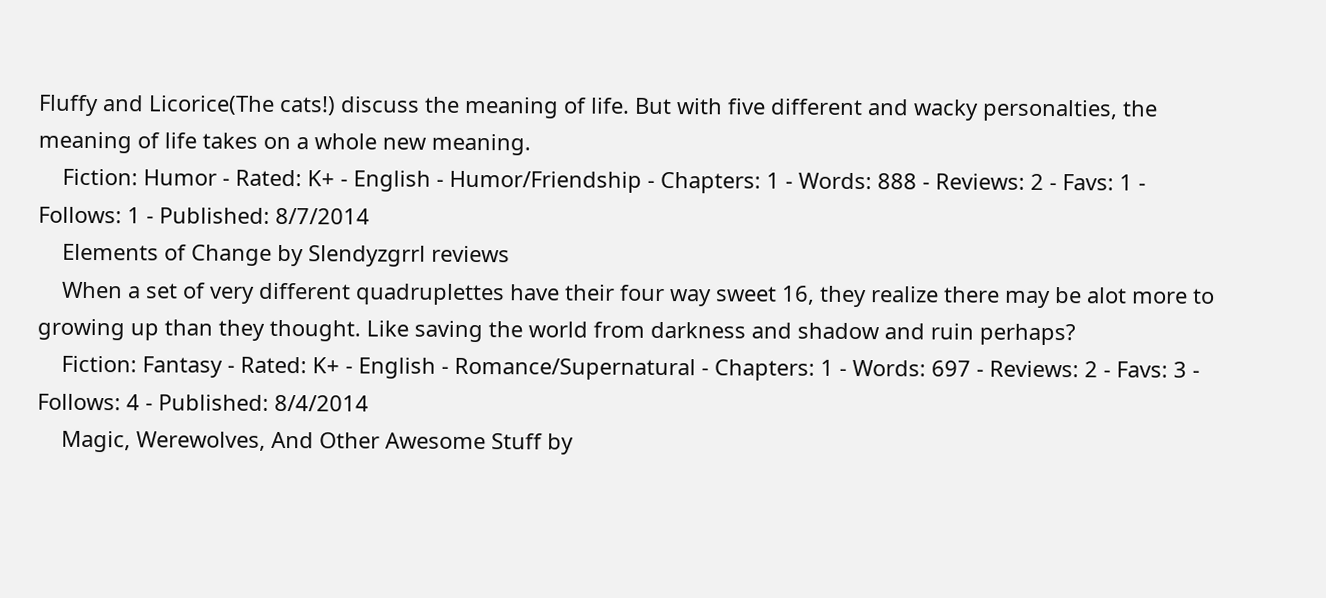Fluffy and Licorice(The cats!) discuss the meaning of life. But with five different and wacky personalties, the meaning of life takes on a whole new meaning.
    Fiction: Humor - Rated: K+ - English - Humor/Friendship - Chapters: 1 - Words: 888 - Reviews: 2 - Favs: 1 - Follows: 1 - Published: 8/7/2014
    Elements of Change by Slendyzgrrl reviews
    When a set of very different quadruplettes have their four way sweet 16, they realize there may be alot more to growing up than they thought. Like saving the world from darkness and shadow and ruin perhaps?
    Fiction: Fantasy - Rated: K+ - English - Romance/Supernatural - Chapters: 1 - Words: 697 - Reviews: 2 - Favs: 3 - Follows: 4 - Published: 8/4/2014
    Magic, Werewolves, And Other Awesome Stuff by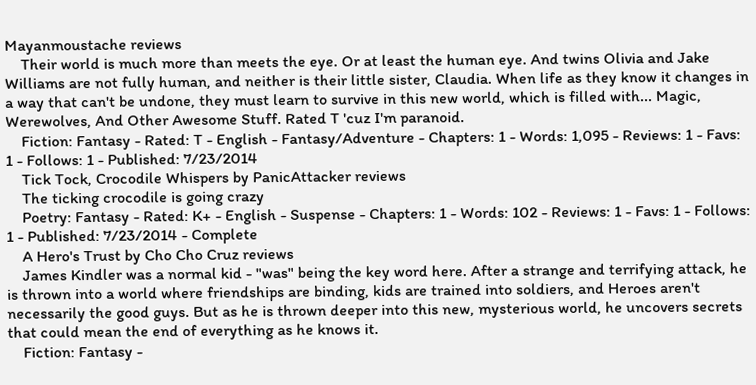Mayanmoustache reviews
    Their world is much more than meets the eye. Or at least the human eye. And twins Olivia and Jake Williams are not fully human, and neither is their little sister, Claudia. When life as they know it changes in a way that can't be undone, they must learn to survive in this new world, which is filled with... Magic, Werewolves, And Other Awesome Stuff. Rated T 'cuz I'm paranoid.
    Fiction: Fantasy - Rated: T - English - Fantasy/Adventure - Chapters: 1 - Words: 1,095 - Reviews: 1 - Favs: 1 - Follows: 1 - Published: 7/23/2014
    Tick Tock, Crocodile Whispers by PanicAttacker reviews
    The ticking crocodile is going crazy
    Poetry: Fantasy - Rated: K+ - English - Suspense - Chapters: 1 - Words: 102 - Reviews: 1 - Favs: 1 - Follows: 1 - Published: 7/23/2014 - Complete
    A Hero's Trust by Cho Cho Cruz reviews
    James Kindler was a normal kid - "was" being the key word here. After a strange and terrifying attack, he is thrown into a world where friendships are binding, kids are trained into soldiers, and Heroes aren't necessarily the good guys. But as he is thrown deeper into this new, mysterious world, he uncovers secrets that could mean the end of everything as he knows it.
    Fiction: Fantasy -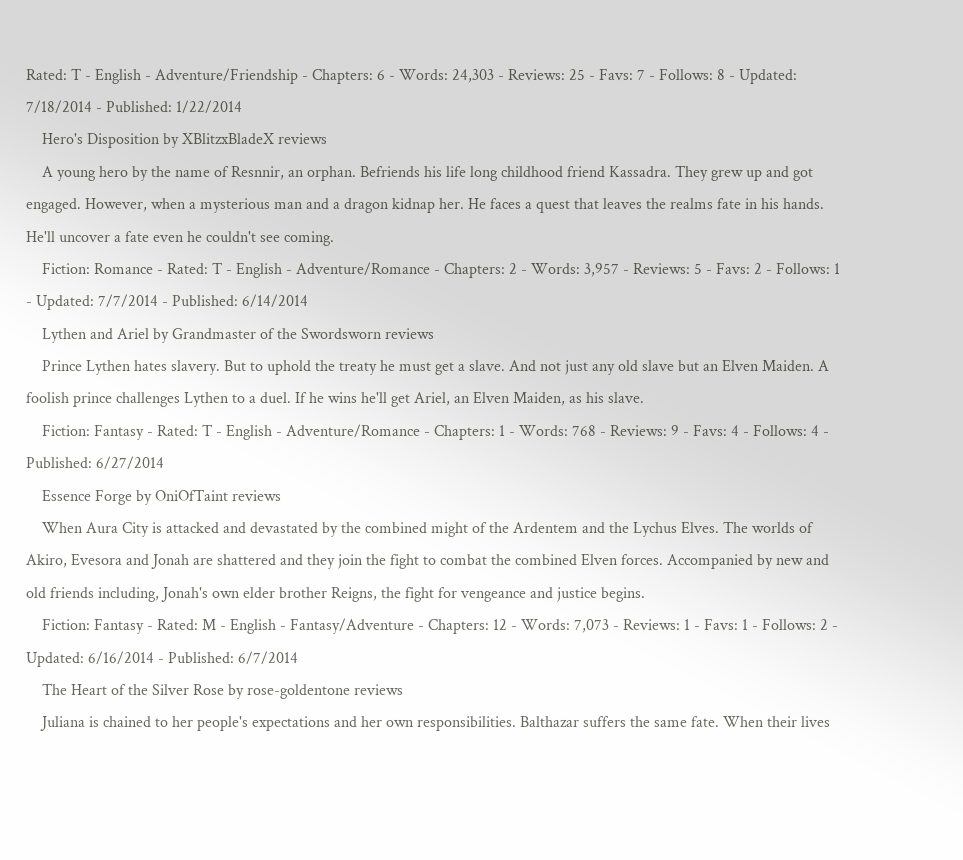Rated: T - English - Adventure/Friendship - Chapters: 6 - Words: 24,303 - Reviews: 25 - Favs: 7 - Follows: 8 - Updated: 7/18/2014 - Published: 1/22/2014
    Hero's Disposition by XBlitzxBladeX reviews
    A young hero by the name of Resnnir, an orphan. Befriends his life long childhood friend Kassadra. They grew up and got engaged. However, when a mysterious man and a dragon kidnap her. He faces a quest that leaves the realms fate in his hands. He'll uncover a fate even he couldn't see coming.
    Fiction: Romance - Rated: T - English - Adventure/Romance - Chapters: 2 - Words: 3,957 - Reviews: 5 - Favs: 2 - Follows: 1 - Updated: 7/7/2014 - Published: 6/14/2014
    Lythen and Ariel by Grandmaster of the Swordsworn reviews
    Prince Lythen hates slavery. But to uphold the treaty he must get a slave. And not just any old slave but an Elven Maiden. A foolish prince challenges Lythen to a duel. If he wins he'll get Ariel, an Elven Maiden, as his slave.
    Fiction: Fantasy - Rated: T - English - Adventure/Romance - Chapters: 1 - Words: 768 - Reviews: 9 - Favs: 4 - Follows: 4 - Published: 6/27/2014
    Essence Forge by OniOfTaint reviews
    When Aura City is attacked and devastated by the combined might of the Ardentem and the Lychus Elves. The worlds of Akiro, Evesora and Jonah are shattered and they join the fight to combat the combined Elven forces. Accompanied by new and old friends including, Jonah's own elder brother Reigns, the fight for vengeance and justice begins.
    Fiction: Fantasy - Rated: M - English - Fantasy/Adventure - Chapters: 12 - Words: 7,073 - Reviews: 1 - Favs: 1 - Follows: 2 - Updated: 6/16/2014 - Published: 6/7/2014
    The Heart of the Silver Rose by rose-goldentone reviews
    Juliana is chained to her people's expectations and her own responsibilities. Balthazar suffers the same fate. When their lives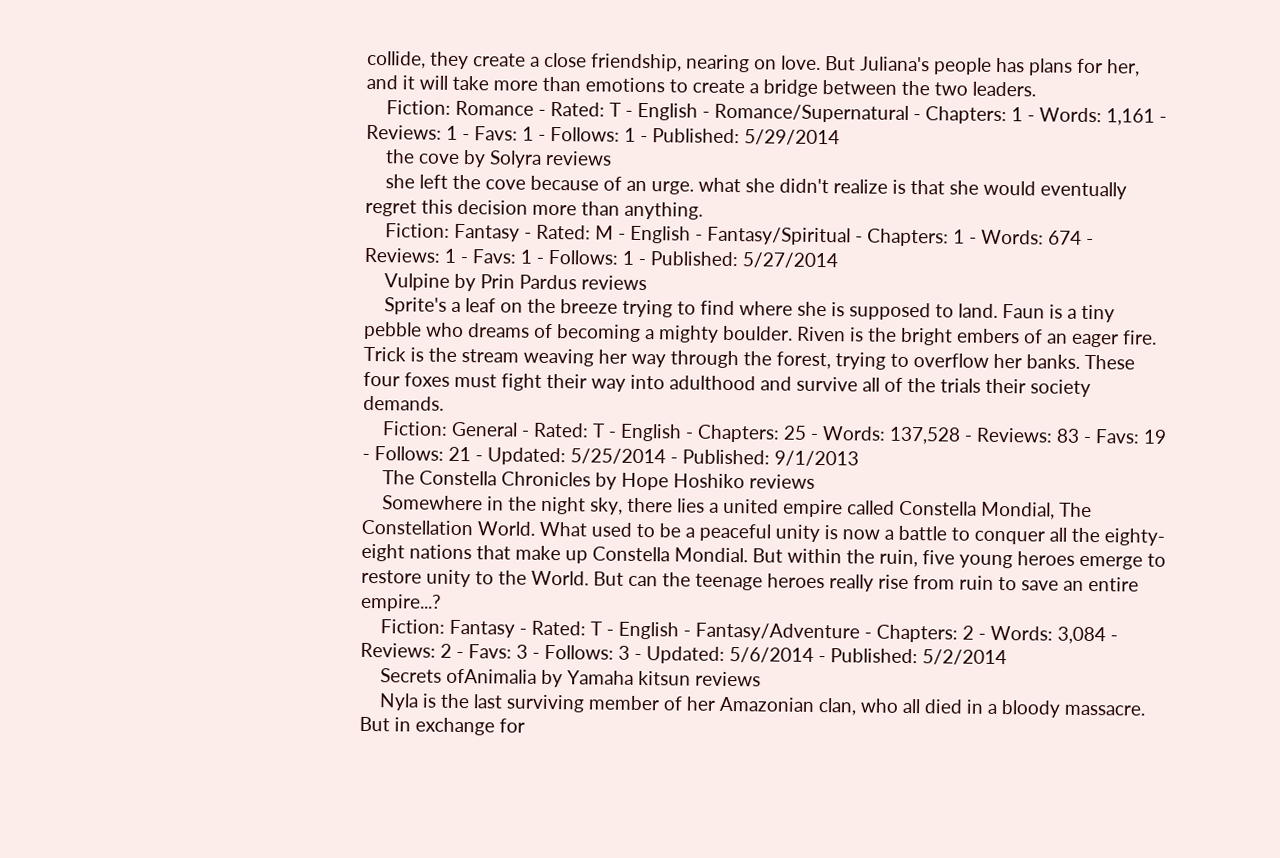collide, they create a close friendship, nearing on love. But Juliana's people has plans for her, and it will take more than emotions to create a bridge between the two leaders.
    Fiction: Romance - Rated: T - English - Romance/Supernatural - Chapters: 1 - Words: 1,161 - Reviews: 1 - Favs: 1 - Follows: 1 - Published: 5/29/2014
    the cove by Solyra reviews
    she left the cove because of an urge. what she didn't realize is that she would eventually regret this decision more than anything.
    Fiction: Fantasy - Rated: M - English - Fantasy/Spiritual - Chapters: 1 - Words: 674 - Reviews: 1 - Favs: 1 - Follows: 1 - Published: 5/27/2014
    Vulpine by Prin Pardus reviews
    Sprite's a leaf on the breeze trying to find where she is supposed to land. Faun is a tiny pebble who dreams of becoming a mighty boulder. Riven is the bright embers of an eager fire. Trick is the stream weaving her way through the forest, trying to overflow her banks. These four foxes must fight their way into adulthood and survive all of the trials their society demands.
    Fiction: General - Rated: T - English - Chapters: 25 - Words: 137,528 - Reviews: 83 - Favs: 19 - Follows: 21 - Updated: 5/25/2014 - Published: 9/1/2013
    The Constella Chronicles by Hope Hoshiko reviews
    Somewhere in the night sky, there lies a united empire called Constella Mondial, The Constellation World. What used to be a peaceful unity is now a battle to conquer all the eighty-eight nations that make up Constella Mondial. But within the ruin, five young heroes emerge to restore unity to the World. But can the teenage heroes really rise from ruin to save an entire empire...?
    Fiction: Fantasy - Rated: T - English - Fantasy/Adventure - Chapters: 2 - Words: 3,084 - Reviews: 2 - Favs: 3 - Follows: 3 - Updated: 5/6/2014 - Published: 5/2/2014
    Secrets ofAnimalia by Yamaha kitsun reviews
    Nyla is the last surviving member of her Amazonian clan, who all died in a bloody massacre. But in exchange for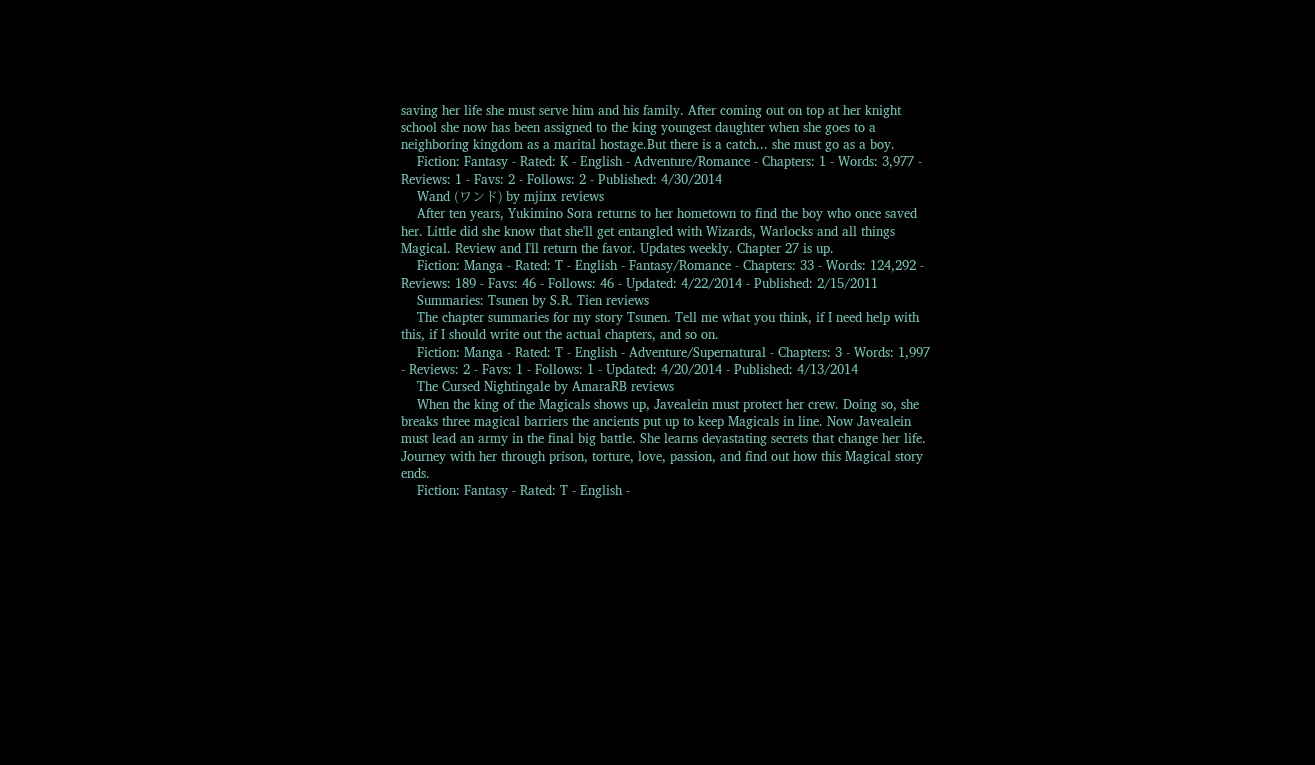saving her life she must serve him and his family. After coming out on top at her knight school she now has been assigned to the king youngest daughter when she goes to a neighboring kingdom as a marital hostage.But there is a catch... she must go as a boy.
    Fiction: Fantasy - Rated: K - English - Adventure/Romance - Chapters: 1 - Words: 3,977 - Reviews: 1 - Favs: 2 - Follows: 2 - Published: 4/30/2014
    Wand (ワンド) by mjinx reviews
    After ten years, Yukimino Sora returns to her hometown to find the boy who once saved her. Little did she know that she'll get entangled with Wizards, Warlocks and all things Magical. Review and I'll return the favor. Updates weekly. Chapter 27 is up.
    Fiction: Manga - Rated: T - English - Fantasy/Romance - Chapters: 33 - Words: 124,292 - Reviews: 189 - Favs: 46 - Follows: 46 - Updated: 4/22/2014 - Published: 2/15/2011
    Summaries: Tsunen by S.R. Tien reviews
    The chapter summaries for my story Tsunen. Tell me what you think, if I need help with this, if I should write out the actual chapters, and so on.
    Fiction: Manga - Rated: T - English - Adventure/Supernatural - Chapters: 3 - Words: 1,997 - Reviews: 2 - Favs: 1 - Follows: 1 - Updated: 4/20/2014 - Published: 4/13/2014
    The Cursed Nightingale by AmaraRB reviews
    When the king of the Magicals shows up, Javealein must protect her crew. Doing so, she breaks three magical barriers the ancients put up to keep Magicals in line. Now Javealein must lead an army in the final big battle. She learns devastating secrets that change her life. Journey with her through prison, torture, love, passion, and find out how this Magical story ends.
    Fiction: Fantasy - Rated: T - English -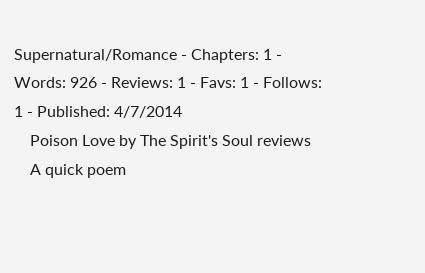Supernatural/Romance - Chapters: 1 - Words: 926 - Reviews: 1 - Favs: 1 - Follows: 1 - Published: 4/7/2014
    Poison Love by The Spirit's Soul reviews
    A quick poem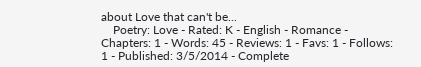about Love that can't be...
    Poetry: Love - Rated: K - English - Romance - Chapters: 1 - Words: 45 - Reviews: 1 - Favs: 1 - Follows: 1 - Published: 3/5/2014 - Complete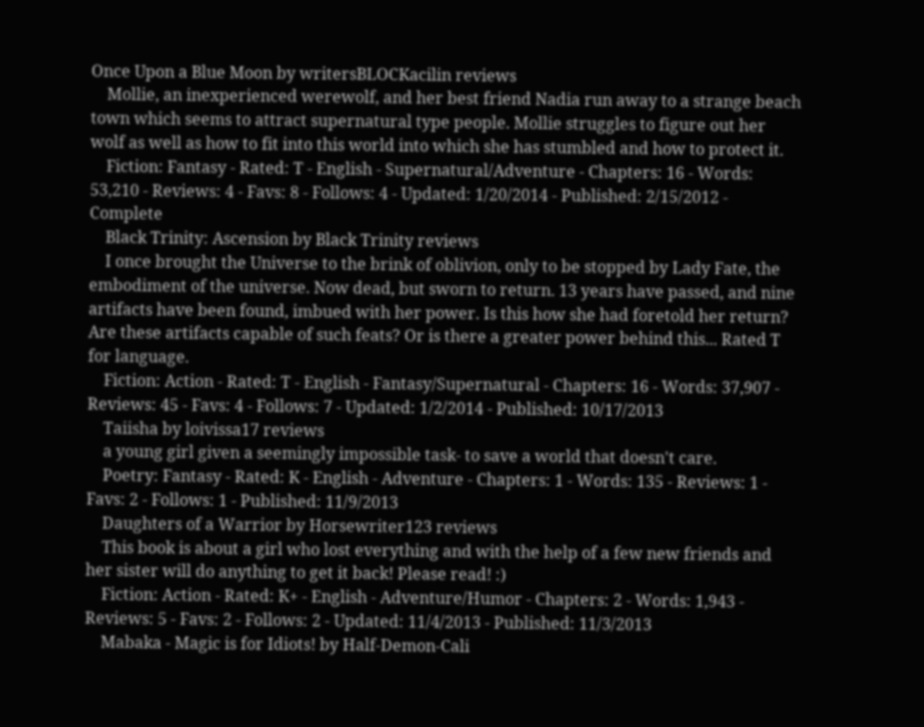Once Upon a Blue Moon by writersBLOCKacilin reviews
    Mollie, an inexperienced werewolf, and her best friend Nadia run away to a strange beach town which seems to attract supernatural type people. Mollie struggles to figure out her wolf as well as how to fit into this world into which she has stumbled and how to protect it.
    Fiction: Fantasy - Rated: T - English - Supernatural/Adventure - Chapters: 16 - Words: 53,210 - Reviews: 4 - Favs: 8 - Follows: 4 - Updated: 1/20/2014 - Published: 2/15/2012 - Complete
    Black Trinity: Ascension by Black Trinity reviews
    I once brought the Universe to the brink of oblivion, only to be stopped by Lady Fate, the embodiment of the universe. Now dead, but sworn to return. 13 years have passed, and nine artifacts have been found, imbued with her power. Is this how she had foretold her return? Are these artifacts capable of such feats? Or is there a greater power behind this... Rated T for language.
    Fiction: Action - Rated: T - English - Fantasy/Supernatural - Chapters: 16 - Words: 37,907 - Reviews: 45 - Favs: 4 - Follows: 7 - Updated: 1/2/2014 - Published: 10/17/2013
    Taiisha by loivissa17 reviews
    a young girl given a seemingly impossible task- to save a world that doesn't care.
    Poetry: Fantasy - Rated: K - English - Adventure - Chapters: 1 - Words: 135 - Reviews: 1 - Favs: 2 - Follows: 1 - Published: 11/9/2013
    Daughters of a Warrior by Horsewriter123 reviews
    This book is about a girl who lost everything and with the help of a few new friends and her sister will do anything to get it back! Please read! :)
    Fiction: Action - Rated: K+ - English - Adventure/Humor - Chapters: 2 - Words: 1,943 - Reviews: 5 - Favs: 2 - Follows: 2 - Updated: 11/4/2013 - Published: 11/3/2013
    Mabaka - Magic is for Idiots! by Half-Demon-Cali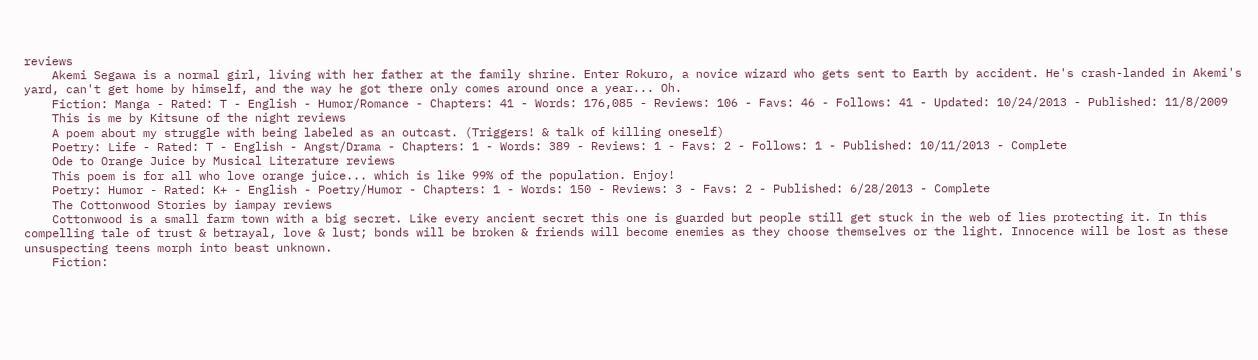reviews
    Akemi Segawa is a normal girl, living with her father at the family shrine. Enter Rokuro, a novice wizard who gets sent to Earth by accident. He's crash-landed in Akemi's yard, can't get home by himself, and the way he got there only comes around once a year... Oh.
    Fiction: Manga - Rated: T - English - Humor/Romance - Chapters: 41 - Words: 176,085 - Reviews: 106 - Favs: 46 - Follows: 41 - Updated: 10/24/2013 - Published: 11/8/2009
    This is me by Kitsune of the night reviews
    A poem about my struggle with being labeled as an outcast. (Triggers! & talk of killing oneself)
    Poetry: Life - Rated: T - English - Angst/Drama - Chapters: 1 - Words: 389 - Reviews: 1 - Favs: 2 - Follows: 1 - Published: 10/11/2013 - Complete
    Ode to Orange Juice by Musical Literature reviews
    This poem is for all who love orange juice... which is like 99% of the population. Enjoy!
    Poetry: Humor - Rated: K+ - English - Poetry/Humor - Chapters: 1 - Words: 150 - Reviews: 3 - Favs: 2 - Published: 6/28/2013 - Complete
    The Cottonwood Stories by iampay reviews
    Cottonwood is a small farm town with a big secret. Like every ancient secret this one is guarded but people still get stuck in the web of lies protecting it. In this compelling tale of trust & betrayal, love & lust; bonds will be broken & friends will become enemies as they choose themselves or the light. Innocence will be lost as these unsuspecting teens morph into beast unknown.
    Fiction: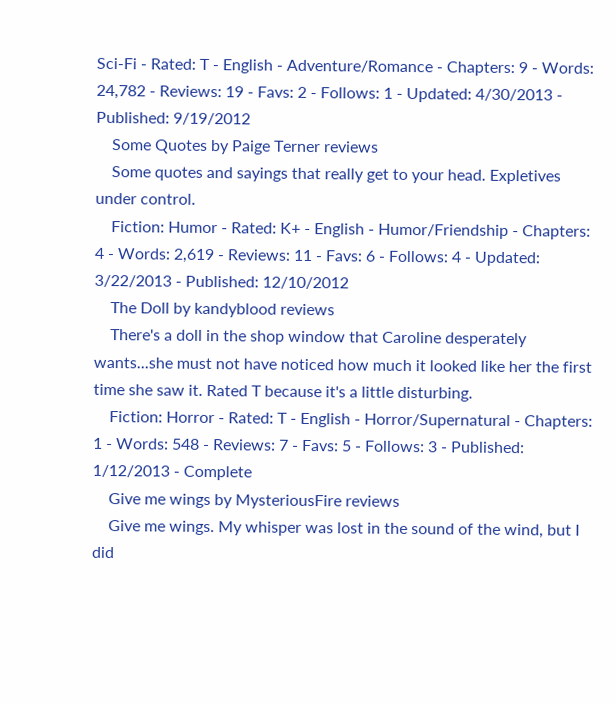Sci-Fi - Rated: T - English - Adventure/Romance - Chapters: 9 - Words: 24,782 - Reviews: 19 - Favs: 2 - Follows: 1 - Updated: 4/30/2013 - Published: 9/19/2012
    Some Quotes by Paige Terner reviews
    Some quotes and sayings that really get to your head. Expletives under control.
    Fiction: Humor - Rated: K+ - English - Humor/Friendship - Chapters: 4 - Words: 2,619 - Reviews: 11 - Favs: 6 - Follows: 4 - Updated: 3/22/2013 - Published: 12/10/2012
    The Doll by kandyblood reviews
    There's a doll in the shop window that Caroline desperately wants...she must not have noticed how much it looked like her the first time she saw it. Rated T because it's a little disturbing.
    Fiction: Horror - Rated: T - English - Horror/Supernatural - Chapters: 1 - Words: 548 - Reviews: 7 - Favs: 5 - Follows: 3 - Published: 1/12/2013 - Complete
    Give me wings by MysteriousFire reviews
    Give me wings. My whisper was lost in the sound of the wind, but I did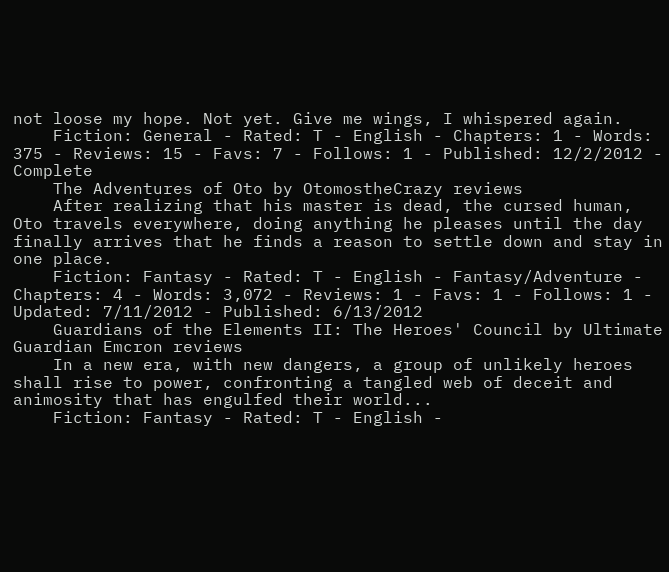not loose my hope. Not yet. Give me wings, I whispered again.
    Fiction: General - Rated: T - English - Chapters: 1 - Words: 375 - Reviews: 15 - Favs: 7 - Follows: 1 - Published: 12/2/2012 - Complete
    The Adventures of Oto by OtomostheCrazy reviews
    After realizing that his master is dead, the cursed human, Oto travels everywhere, doing anything he pleases until the day finally arrives that he finds a reason to settle down and stay in one place.
    Fiction: Fantasy - Rated: T - English - Fantasy/Adventure - Chapters: 4 - Words: 3,072 - Reviews: 1 - Favs: 1 - Follows: 1 - Updated: 7/11/2012 - Published: 6/13/2012
    Guardians of the Elements II: The Heroes' Council by Ultimate Guardian Emcron reviews
    In a new era, with new dangers, a group of unlikely heroes shall rise to power, confronting a tangled web of deceit and animosity that has engulfed their world...
    Fiction: Fantasy - Rated: T - English -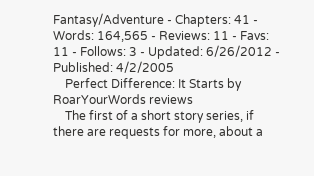Fantasy/Adventure - Chapters: 41 - Words: 164,565 - Reviews: 11 - Favs: 11 - Follows: 3 - Updated: 6/26/2012 - Published: 4/2/2005
    Perfect Difference: It Starts by RoarYourWords reviews
    The first of a short story series, if there are requests for more, about a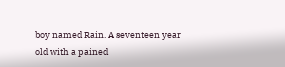boy named Rain. A seventeen year old with a pained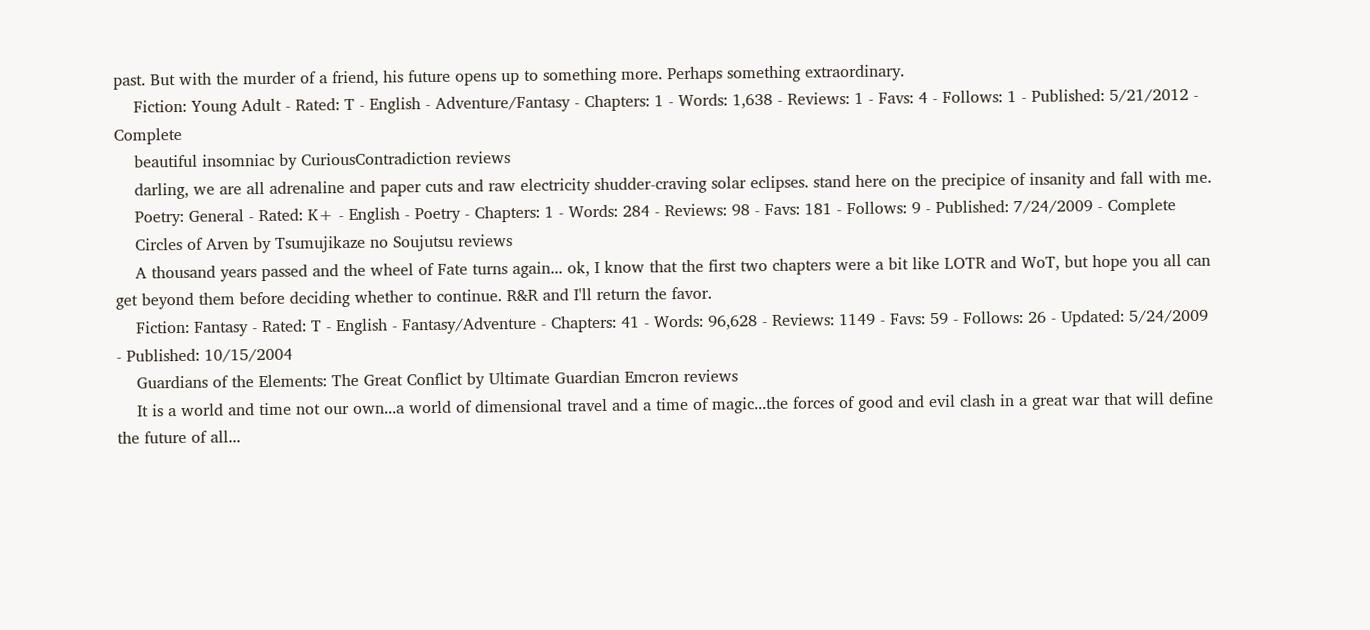past. But with the murder of a friend, his future opens up to something more. Perhaps something extraordinary.
    Fiction: Young Adult - Rated: T - English - Adventure/Fantasy - Chapters: 1 - Words: 1,638 - Reviews: 1 - Favs: 4 - Follows: 1 - Published: 5/21/2012 - Complete
    beautiful insomniac by CuriousContradiction reviews
    darling, we are all adrenaline and paper cuts and raw electricity shudder-craving solar eclipses. stand here on the precipice of insanity and fall with me.
    Poetry: General - Rated: K+ - English - Poetry - Chapters: 1 - Words: 284 - Reviews: 98 - Favs: 181 - Follows: 9 - Published: 7/24/2009 - Complete
    Circles of Arven by Tsumujikaze no Soujutsu reviews
    A thousand years passed and the wheel of Fate turns again... ok, I know that the first two chapters were a bit like LOTR and WoT, but hope you all can get beyond them before deciding whether to continue. R&R and I'll return the favor.
    Fiction: Fantasy - Rated: T - English - Fantasy/Adventure - Chapters: 41 - Words: 96,628 - Reviews: 1149 - Favs: 59 - Follows: 26 - Updated: 5/24/2009 - Published: 10/15/2004
    Guardians of the Elements: The Great Conflict by Ultimate Guardian Emcron reviews
    It is a world and time not our own...a world of dimensional travel and a time of magic...the forces of good and evil clash in a great war that will define the future of all...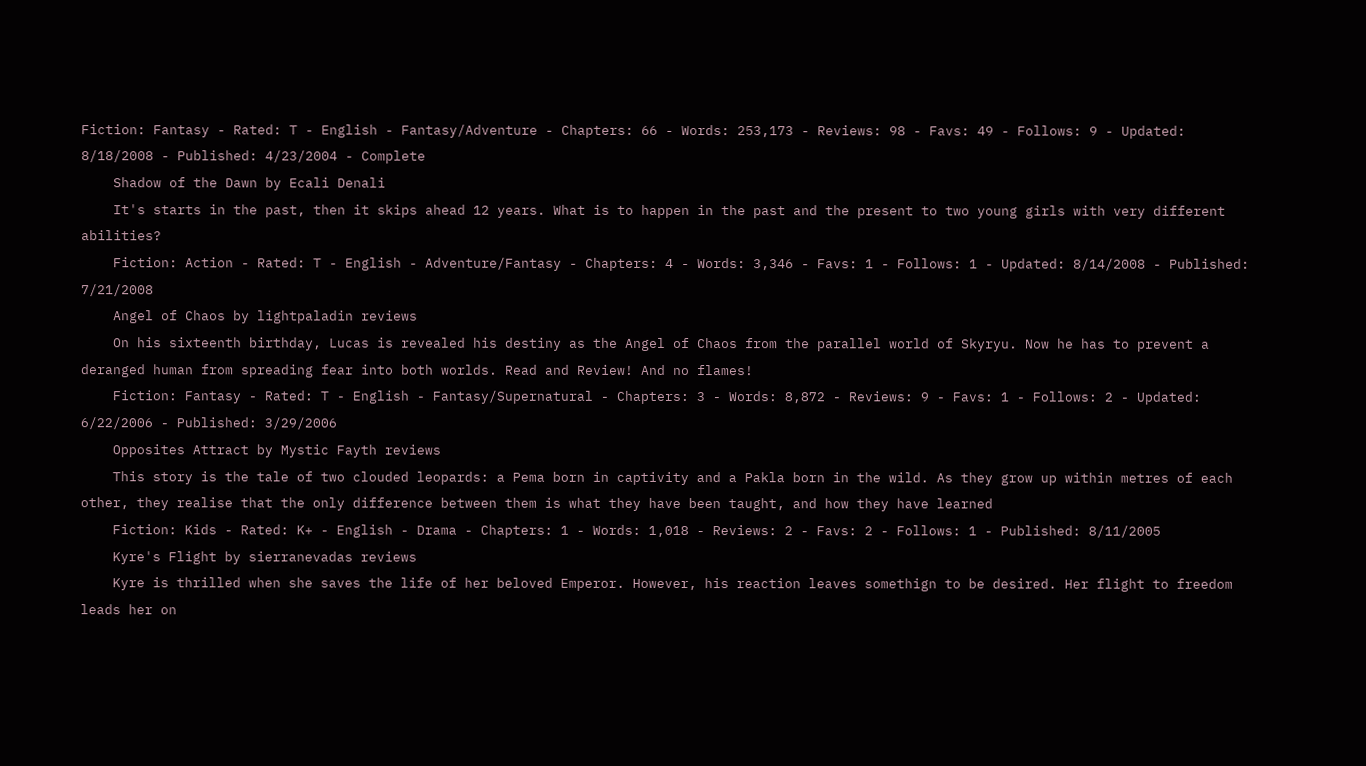Fiction: Fantasy - Rated: T - English - Fantasy/Adventure - Chapters: 66 - Words: 253,173 - Reviews: 98 - Favs: 49 - Follows: 9 - Updated: 8/18/2008 - Published: 4/23/2004 - Complete
    Shadow of the Dawn by Ecali Denali
    It's starts in the past, then it skips ahead 12 years. What is to happen in the past and the present to two young girls with very different abilities?
    Fiction: Action - Rated: T - English - Adventure/Fantasy - Chapters: 4 - Words: 3,346 - Favs: 1 - Follows: 1 - Updated: 8/14/2008 - Published: 7/21/2008
    Angel of Chaos by lightpaladin reviews
    On his sixteenth birthday, Lucas is revealed his destiny as the Angel of Chaos from the parallel world of Skyryu. Now he has to prevent a deranged human from spreading fear into both worlds. Read and Review! And no flames!
    Fiction: Fantasy - Rated: T - English - Fantasy/Supernatural - Chapters: 3 - Words: 8,872 - Reviews: 9 - Favs: 1 - Follows: 2 - Updated: 6/22/2006 - Published: 3/29/2006
    Opposites Attract by Mystic Fayth reviews
    This story is the tale of two clouded leopards: a Pema born in captivity and a Pakla born in the wild. As they grow up within metres of each other, they realise that the only difference between them is what they have been taught, and how they have learned
    Fiction: Kids - Rated: K+ - English - Drama - Chapters: 1 - Words: 1,018 - Reviews: 2 - Favs: 2 - Follows: 1 - Published: 8/11/2005
    Kyre's Flight by sierranevadas reviews
    Kyre is thrilled when she saves the life of her beloved Emperor. However, his reaction leaves somethign to be desired. Her flight to freedom leads her on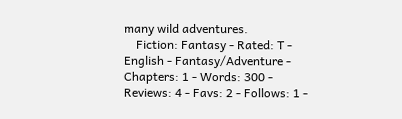many wild adventures.
    Fiction: Fantasy - Rated: T - English - Fantasy/Adventure - Chapters: 1 - Words: 300 - Reviews: 4 - Favs: 2 - Follows: 1 -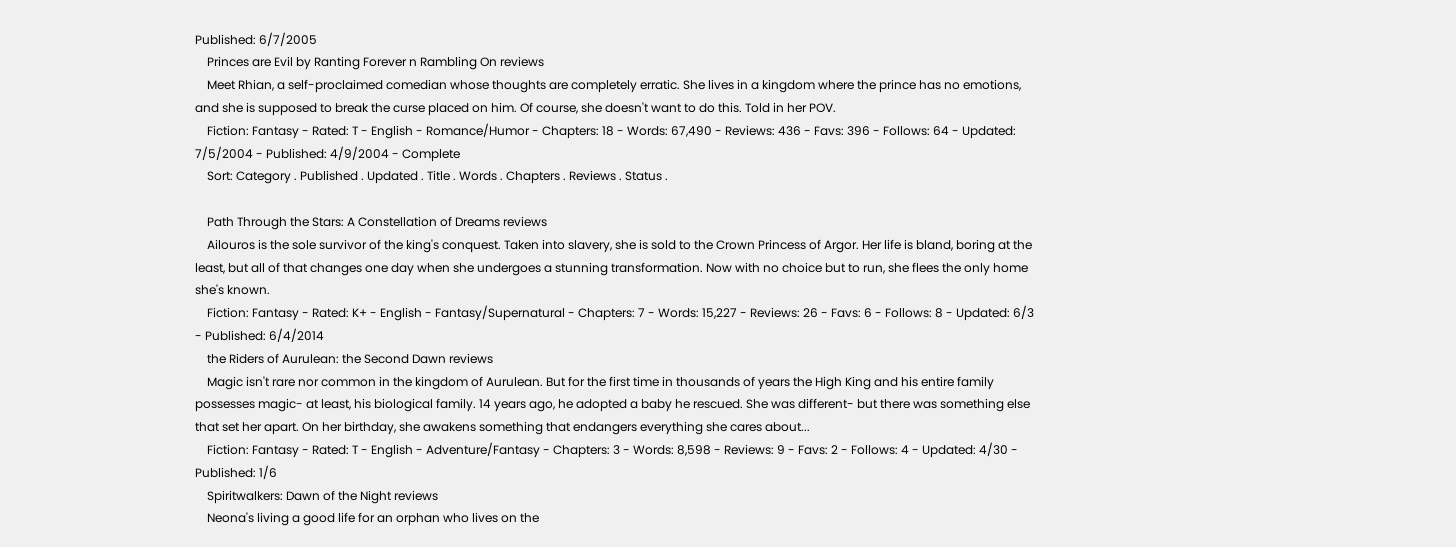Published: 6/7/2005
    Princes are Evil by Ranting Forever n Rambling On reviews
    Meet Rhian, a self-proclaimed comedian whose thoughts are completely erratic. She lives in a kingdom where the prince has no emotions, and she is supposed to break the curse placed on him. Of course, she doesn't want to do this. Told in her POV.
    Fiction: Fantasy - Rated: T - English - Romance/Humor - Chapters: 18 - Words: 67,490 - Reviews: 436 - Favs: 396 - Follows: 64 - Updated: 7/5/2004 - Published: 4/9/2004 - Complete
    Sort: Category . Published . Updated . Title . Words . Chapters . Reviews . Status .

    Path Through the Stars: A Constellation of Dreams reviews
    Ailouros is the sole survivor of the king's conquest. Taken into slavery, she is sold to the Crown Princess of Argor. Her life is bland, boring at the least, but all of that changes one day when she undergoes a stunning transformation. Now with no choice but to run, she flees the only home she's known.
    Fiction: Fantasy - Rated: K+ - English - Fantasy/Supernatural - Chapters: 7 - Words: 15,227 - Reviews: 26 - Favs: 6 - Follows: 8 - Updated: 6/3 - Published: 6/4/2014
    the Riders of Aurulean: the Second Dawn reviews
    Magic isn't rare nor common in the kingdom of Aurulean. But for the first time in thousands of years the High King and his entire family possesses magic- at least, his biological family. 14 years ago, he adopted a baby he rescued. She was different- but there was something else that set her apart. On her birthday, she awakens something that endangers everything she cares about...
    Fiction: Fantasy - Rated: T - English - Adventure/Fantasy - Chapters: 3 - Words: 8,598 - Reviews: 9 - Favs: 2 - Follows: 4 - Updated: 4/30 - Published: 1/6
    Spiritwalkers: Dawn of the Night reviews
    Neona's living a good life for an orphan who lives on the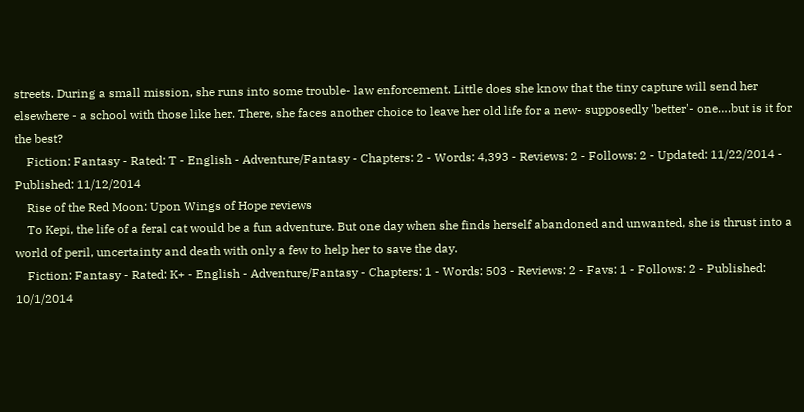streets. During a small mission, she runs into some trouble- law enforcement. Little does she know that the tiny capture will send her elsewhere - a school with those like her. There, she faces another choice to leave her old life for a new- supposedly 'better'- one….but is it for the best?
    Fiction: Fantasy - Rated: T - English - Adventure/Fantasy - Chapters: 2 - Words: 4,393 - Reviews: 2 - Follows: 2 - Updated: 11/22/2014 - Published: 11/12/2014
    Rise of the Red Moon: Upon Wings of Hope reviews
    To Kepi, the life of a feral cat would be a fun adventure. But one day when she finds herself abandoned and unwanted, she is thrust into a world of peril, uncertainty and death with only a few to help her to save the day.
    Fiction: Fantasy - Rated: K+ - English - Adventure/Fantasy - Chapters: 1 - Words: 503 - Reviews: 2 - Favs: 1 - Follows: 2 - Published: 10/1/2014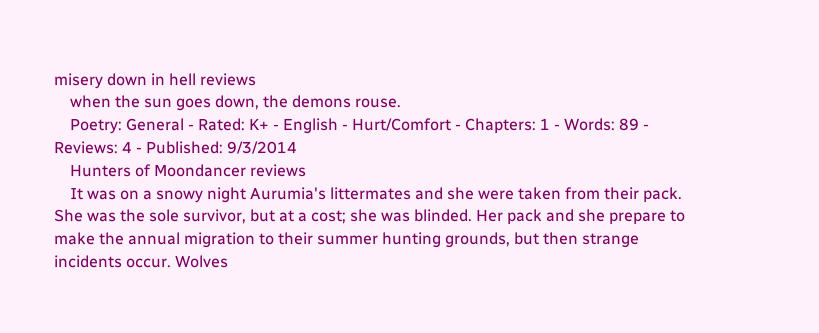misery down in hell reviews
    when the sun goes down, the demons rouse.
    Poetry: General - Rated: K+ - English - Hurt/Comfort - Chapters: 1 - Words: 89 - Reviews: 4 - Published: 9/3/2014
    Hunters of Moondancer reviews
    It was on a snowy night Aurumia's littermates and she were taken from their pack. She was the sole survivor, but at a cost; she was blinded. Her pack and she prepare to make the annual migration to their summer hunting grounds, but then strange incidents occur. Wolves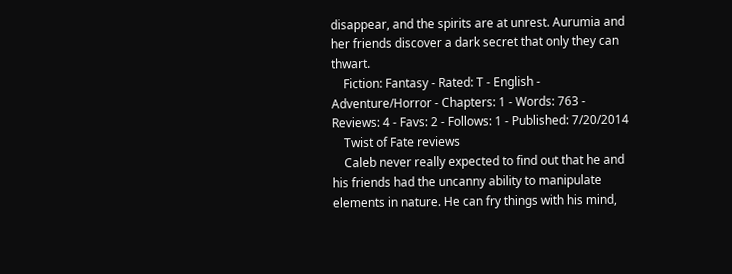disappear, and the spirits are at unrest. Aurumia and her friends discover a dark secret that only they can thwart.
    Fiction: Fantasy - Rated: T - English - Adventure/Horror - Chapters: 1 - Words: 763 - Reviews: 4 - Favs: 2 - Follows: 1 - Published: 7/20/2014
    Twist of Fate reviews
    Caleb never really expected to find out that he and his friends had the uncanny ability to manipulate elements in nature. He can fry things with his mind,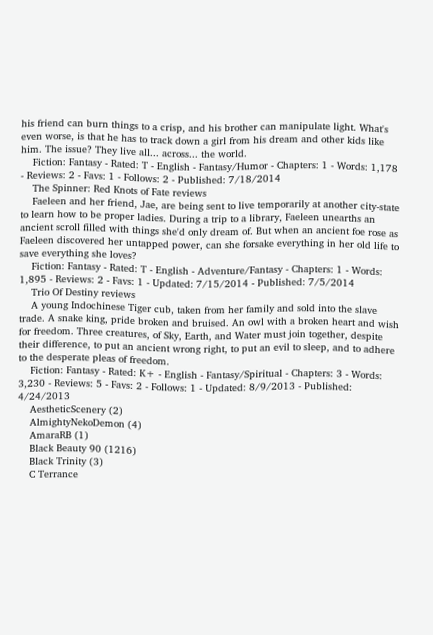his friend can burn things to a crisp, and his brother can manipulate light. What's even worse, is that he has to track down a girl from his dream and other kids like him. The issue? They live all... across... the world.
    Fiction: Fantasy - Rated: T - English - Fantasy/Humor - Chapters: 1 - Words: 1,178 - Reviews: 2 - Favs: 1 - Follows: 2 - Published: 7/18/2014
    The Spinner: Red Knots of Fate reviews
    Faeleen and her friend, Jae, are being sent to live temporarily at another city-state to learn how to be proper ladies. During a trip to a library, Faeleen unearths an ancient scroll filled with things she'd only dream of. But when an ancient foe rose as Faeleen discovered her untapped power, can she forsake everything in her old life to save everything she loves?
    Fiction: Fantasy - Rated: T - English - Adventure/Fantasy - Chapters: 1 - Words: 1,895 - Reviews: 2 - Favs: 1 - Updated: 7/15/2014 - Published: 7/5/2014
    Trio Of Destiny reviews
    A young Indochinese Tiger cub, taken from her family and sold into the slave trade. A snake king, pride broken and bruised. An owl with a broken heart and wish for freedom. Three creatures, of Sky, Earth, and Water must join together, despite their difference, to put an ancient wrong right, to put an evil to sleep, and to adhere to the desperate pleas of freedom.
    Fiction: Fantasy - Rated: K+ - English - Fantasy/Spiritual - Chapters: 3 - Words: 3,230 - Reviews: 5 - Favs: 2 - Follows: 1 - Updated: 8/9/2013 - Published: 4/24/2013
    AestheticScenery (2)
    AlmightyNekoDemon (4)
    AmaraRB (1)
    Black Beauty 90 (1216)
    Black Trinity (3)
    C Terrance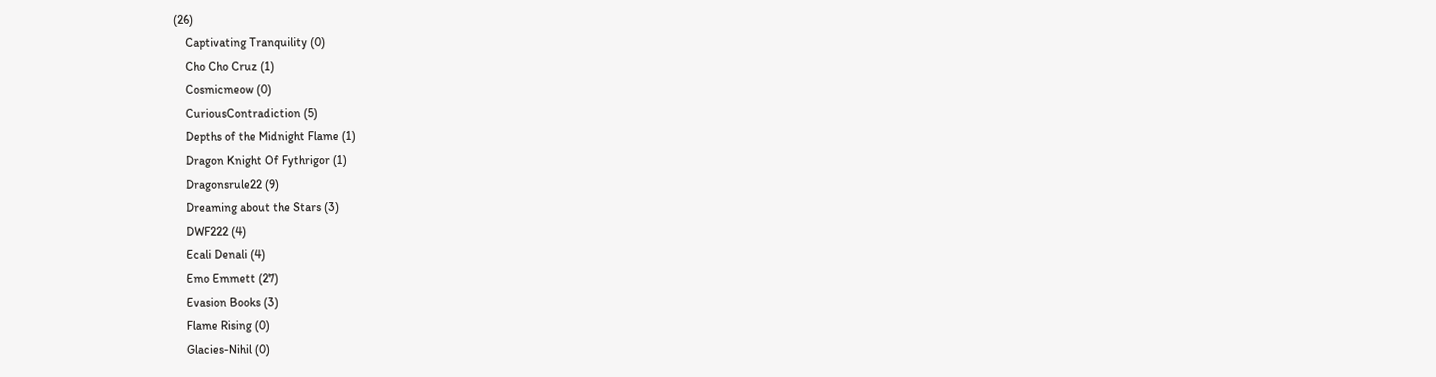(26)
    Captivating Tranquility (0)
    Cho Cho Cruz (1)
    Cosmicmeow (0)
    CuriousContradiction (5)
    Depths of the Midnight Flame (1)
    Dragon Knight Of Fythrigor (1)
    Dragonsrule22 (9)
    Dreaming about the Stars (3)
    DWF222 (4)
    Ecali Denali (4)
    Emo Emmett (27)
    Evasion Books (3)
    Flame Rising (0)
    Glacies-Nihil (0)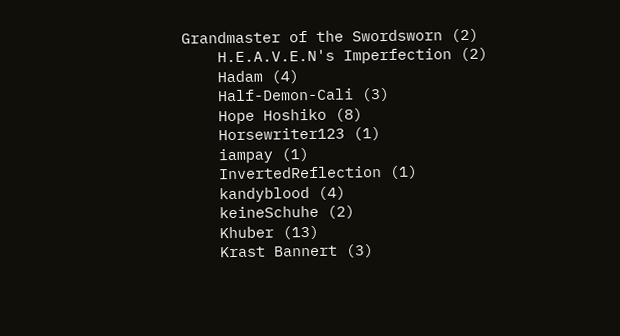Grandmaster of the Swordsworn (2)
    H.E.A.V.E.N's Imperfection (2)
    Hadam (4)
    Half-Demon-Cali (3)
    Hope Hoshiko (8)
    Horsewriter123 (1)
    iampay (1)
    InvertedReflection (1)
    kandyblood (4)
    keineSchuhe (2)
    Khuber (13)
    Krast Bannert (3)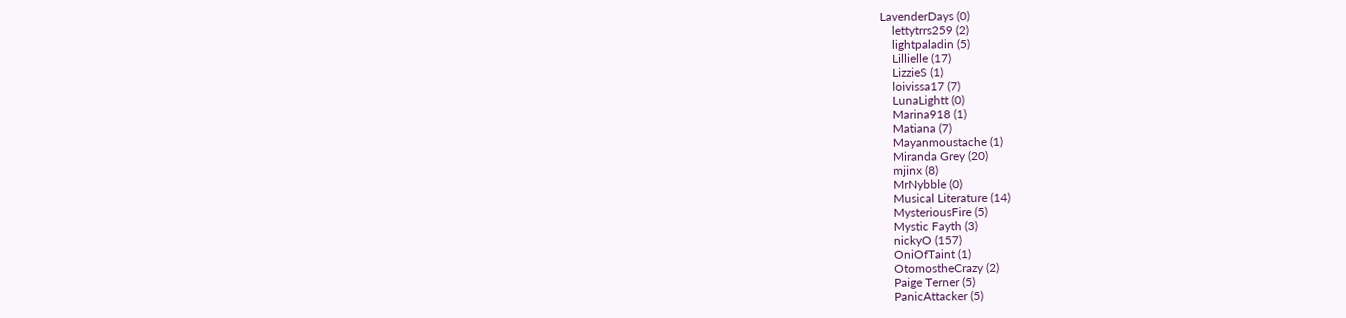LavenderDays (0)
    lettytrrs259 (2)
    lightpaladin (5)
    Lillielle (17)
    LizzieS (1)
    loivissa17 (7)
    LunaLightt (0)
    Marina918 (1)
    Matiana (7)
    Mayanmoustache (1)
    Miranda Grey (20)
    mjinx (8)
    MrNybble (0)
    Musical Literature (14)
    MysteriousFire (5)
    Mystic Fayth (3)
    nickyO (157)
    OniOfTaint (1)
    OtomostheCrazy (2)
    Paige Terner (5)
    PanicAttacker (5)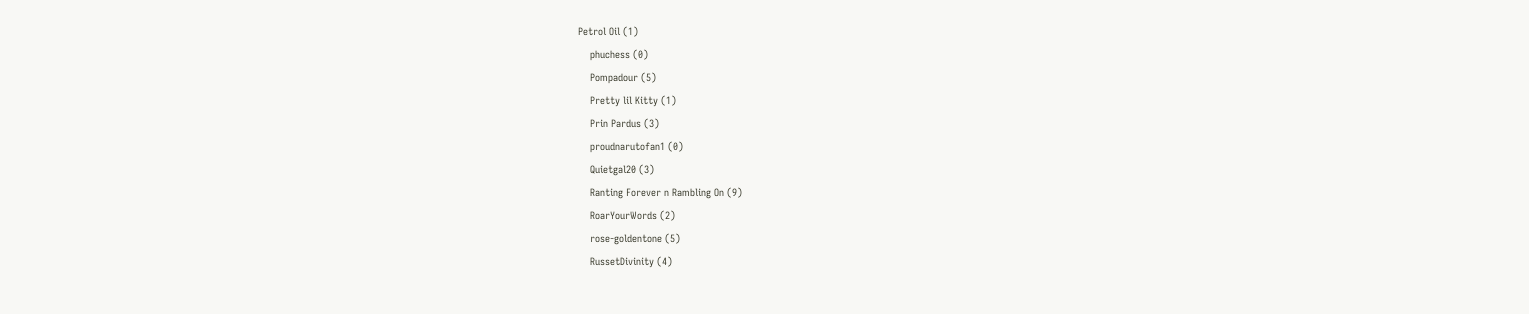Petrol Oil (1)
    phuchess (0)
    Pompadour (5)
    Pretty lil Kitty (1)
    Prin Pardus (3)
    proudnarutofan1 (0)
    Quietgal20 (3)
    Ranting Forever n Rambling On (9)
    RoarYourWords (2)
    rose-goldentone (5)
    RussetDivinity (4)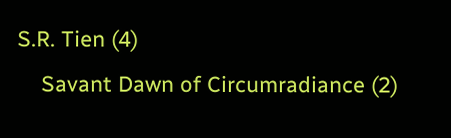S.R. Tien (4)
    Savant Dawn of Circumradiance (2)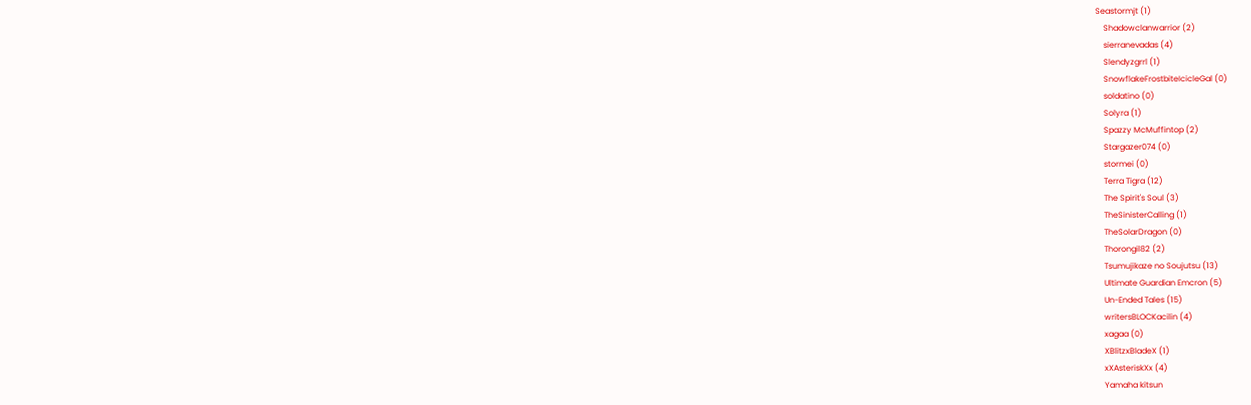Seastormjt (1)
    Shadowclanwarrior (2)
    sierranevadas (4)
    Slendyzgrrl (1)
    SnowflakeFrostbiteIcicleGal (0)
    soldatino (0)
    Solyra (1)
    Spazzy McMuffintop (2)
    Stargazer074 (0)
    stormei (0)
    Terra Tigra (12)
    The Spirit's Soul (3)
    TheSinisterCalling (1)
    TheSolarDragon (0)
    Thorongil82 (2)
    Tsumujikaze no Soujutsu (13)
    Ultimate Guardian Emcron (5)
    Un-Ended Tales (15)
    writersBLOCKacilin (4)
    xagaa (0)
    XBlitzxBladeX (1)
    xXAsteriskXx (4)
    Yamaha kitsun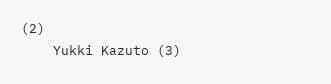(2)
    Yukki Kazuto (3)